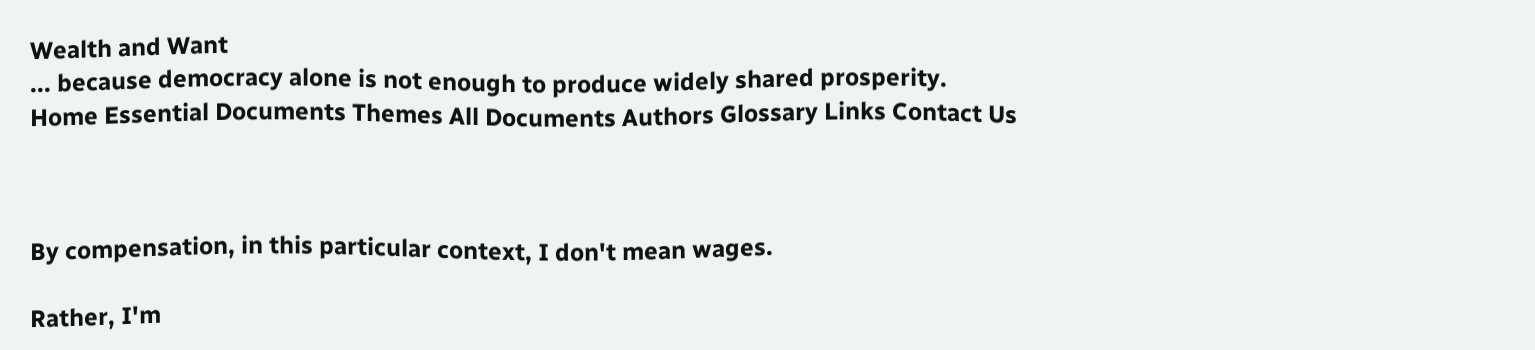Wealth and Want
... because democracy alone is not enough to produce widely shared prosperity.
Home Essential Documents Themes All Documents Authors Glossary Links Contact Us



By compensation, in this particular context, I don't mean wages.

Rather, I'm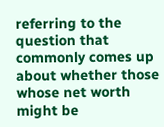referring to the question that commonly comes up about whether those whose net worth might be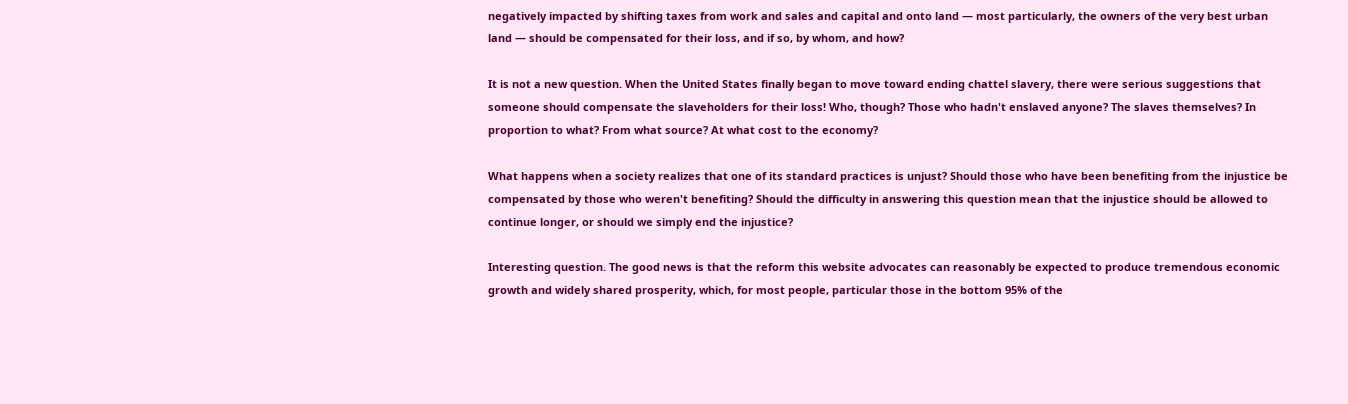negatively impacted by shifting taxes from work and sales and capital and onto land — most particularly, the owners of the very best urban land — should be compensated for their loss, and if so, by whom, and how?

It is not a new question. When the United States finally began to move toward ending chattel slavery, there were serious suggestions that someone should compensate the slaveholders for their loss! Who, though? Those who hadn't enslaved anyone? The slaves themselves? In proportion to what? From what source? At what cost to the economy?

What happens when a society realizes that one of its standard practices is unjust? Should those who have been benefiting from the injustice be compensated by those who weren't benefiting? Should the difficulty in answering this question mean that the injustice should be allowed to continue longer, or should we simply end the injustice?

Interesting question. The good news is that the reform this website advocates can reasonably be expected to produce tremendous economic growth and widely shared prosperity, which, for most people, particular those in the bottom 95% of the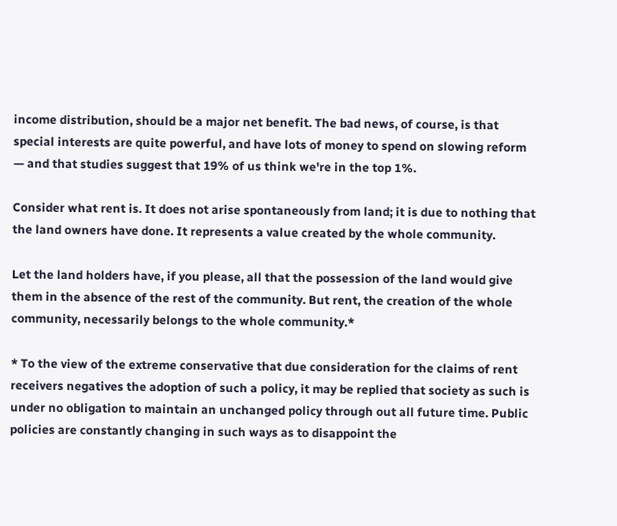income distribution, should be a major net benefit. The bad news, of course, is that special interests are quite powerful, and have lots of money to spend on slowing reform — and that studies suggest that 19% of us think we're in the top 1%.

Consider what rent is. It does not arise spontaneously from land; it is due to nothing that the land owners have done. It represents a value created by the whole community.

Let the land holders have, if you please, all that the possession of the land would give them in the absence of the rest of the community. But rent, the creation of the whole community, necessarily belongs to the whole community.*

* To the view of the extreme conservative that due consideration for the claims of rent receivers negatives the adoption of such a policy, it may be replied that society as such is under no obligation to maintain an unchanged policy through out all future time. Public policies are constantly changing in such ways as to disappoint the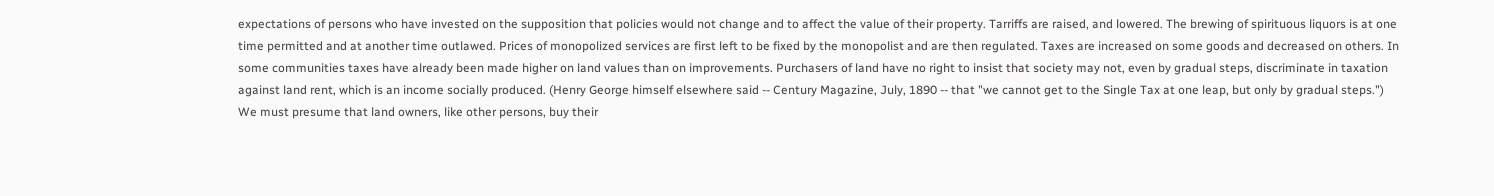expectations of persons who have invested on the supposition that policies would not change and to affect the value of their property. Tarriffs are raised, and lowered. The brewing of spirituous liquors is at one time permitted and at another time outlawed. Prices of monopolized services are first left to be fixed by the monopolist and are then regulated. Taxes are increased on some goods and decreased on others. In some communities taxes have already been made higher on land values than on improvements. Purchasers of land have no right to insist that society may not, even by gradual steps, discriminate in taxation against land rent, which is an income socially produced. (Henry George himself elsewhere said -- Century Magazine, July, 1890 -- that "we cannot get to the Single Tax at one leap, but only by gradual steps.") We must presume that land owners, like other persons, buy their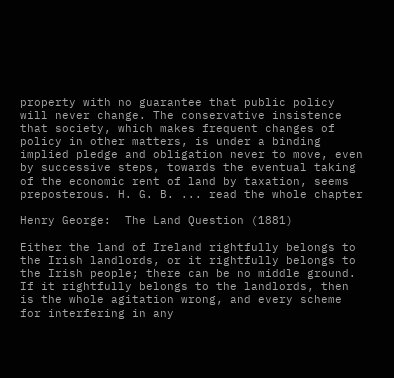property with no guarantee that public policy will never change. The conservative insistence that society, which makes frequent changes of policy in other matters, is under a binding implied pledge and obligation never to move, even by successive steps, towards the eventual taking of the economic rent of land by taxation, seems preposterous. H. G. B. ... read the whole chapter

Henry George:  The Land Question (1881)

Either the land of Ireland rightfully belongs to the Irish landlords, or it rightfully belongs to the Irish people; there can be no middle ground. If it rightfully belongs to the landlords, then is the whole agitation wrong, and every scheme for interfering in any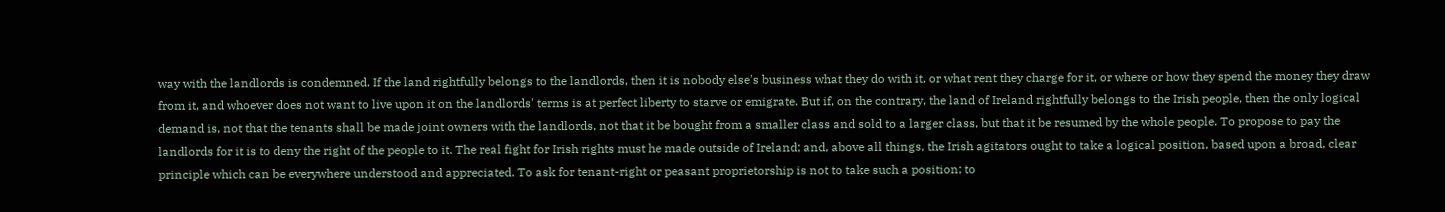way with the landlords is condemned. If the land rightfully belongs to the landlords, then it is nobody else's business what they do with it, or what rent they charge for it, or where or how they spend the money they draw from it, and whoever does not want to live upon it on the landlords' terms is at perfect liberty to starve or emigrate. But if, on the contrary, the land of Ireland rightfully belongs to the Irish people, then the only logical demand is, not that the tenants shall be made joint owners with the landlords, not that it be bought from a smaller class and sold to a larger class, but that it be resumed by the whole people. To propose to pay the landlords for it is to deny the right of the people to it. The real fight for Irish rights must he made outside of Ireland; and, above all things, the Irish agitators ought to take a logical position, based upon a broad, clear principle which can be everywhere understood and appreciated. To ask for tenant-right or peasant proprietorship is not to take such a position; to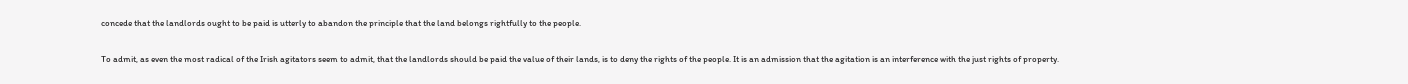concede that the landlords ought to be paid is utterly to abandon the principle that the land belongs rightfully to the people.

To admit, as even the most radical of the Irish agitators seem to admit, that the landlords should be paid the value of their lands, is to deny the rights of the people. It is an admission that the agitation is an interference with the just rights of property.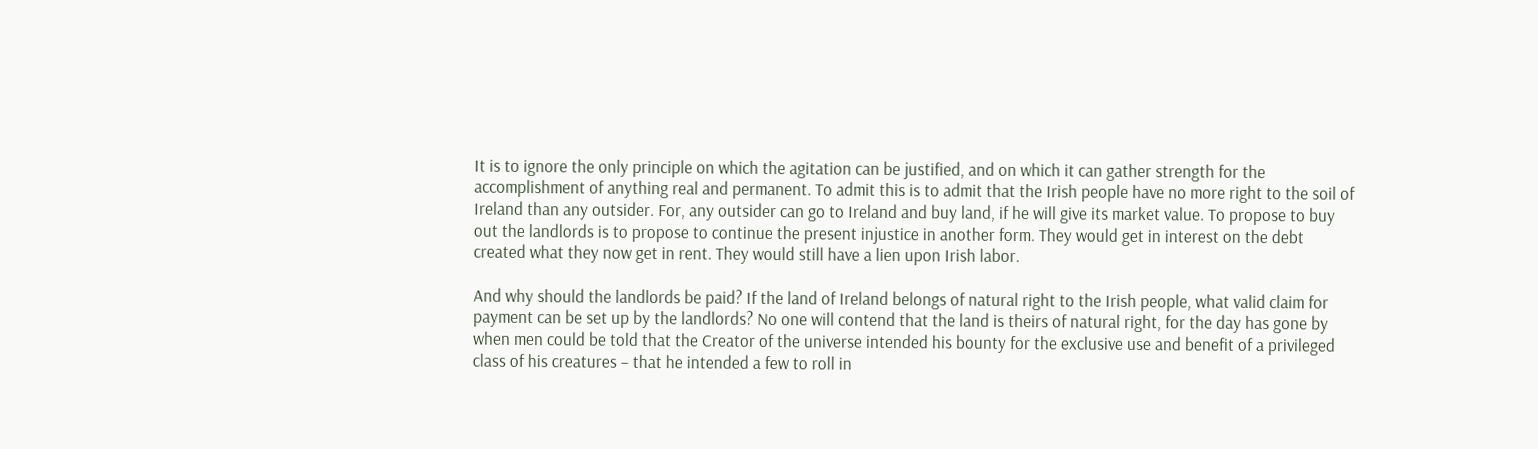It is to ignore the only principle on which the agitation can be justified, and on which it can gather strength for the accomplishment of anything real and permanent. To admit this is to admit that the Irish people have no more right to the soil of Ireland than any outsider. For, any outsider can go to Ireland and buy land, if he will give its market value. To propose to buy out the landlords is to propose to continue the present injustice in another form. They would get in interest on the debt created what they now get in rent. They would still have a lien upon Irish labor.

And why should the landlords be paid? If the land of Ireland belongs of natural right to the Irish people, what valid claim for payment can be set up by the landlords? No one will contend that the land is theirs of natural right, for the day has gone by when men could be told that the Creator of the universe intended his bounty for the exclusive use and benefit of a privileged class of his creatures – that he intended a few to roll in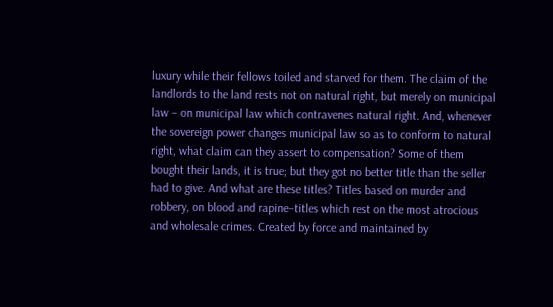luxury while their fellows toiled and starved for them. The claim of the landlords to the land rests not on natural right, but merely on municipal law – on municipal law which contravenes natural right. And, whenever the sovereign power changes municipal law so as to conform to natural right, what claim can they assert to compensation? Some of them bought their lands, it is true; but they got no better title than the seller had to give. And what are these titles? Titles based on murder and robbery, on blood and rapine–titles which rest on the most atrocious and wholesale crimes. Created by force and maintained by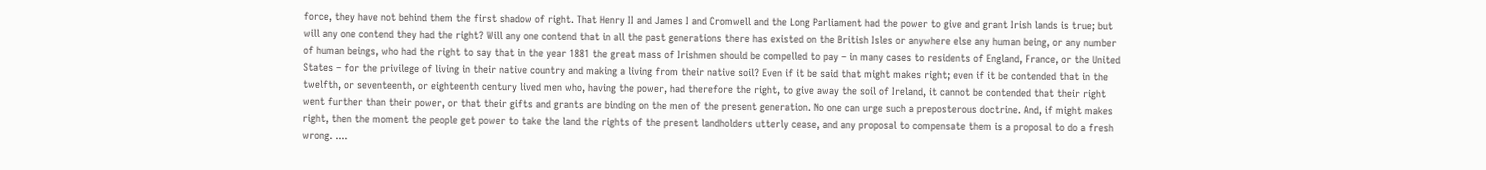force, they have not behind them the first shadow of right. That Henry II and James I and Cromwell and the Long Parliament had the power to give and grant Irish lands is true; but will any one contend they had the right? Will any one contend that in all the past generations there has existed on the British Isles or anywhere else any human being, or any number of human beings, who had the right to say that in the year 1881 the great mass of Irishmen should be compelled to pay – in many cases to residents of England, France, or the United States – for the privilege of living in their native country and making a living from their native soil? Even if it be said that might makes right; even if it be contended that in the twelfth, or seventeenth, or eighteenth century lived men who, having the power, had therefore the right, to give away the soil of Ireland, it cannot be contended that their right went further than their power, or that their gifts and grants are binding on the men of the present generation. No one can urge such a preposterous doctrine. And, if might makes right, then the moment the people get power to take the land the rights of the present landholders utterly cease, and any proposal to compensate them is a proposal to do a fresh wrong. ....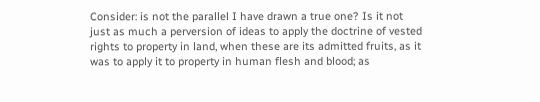Consider: is not the parallel I have drawn a true one? Is it not just as much a perversion of ideas to apply the doctrine of vested rights to property in land, when these are its admitted fruits, as it was to apply it to property in human flesh and blood; as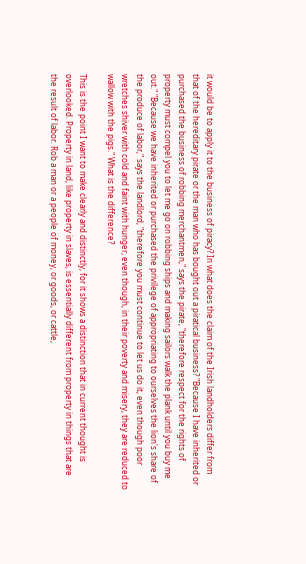it would be to apply it to the business of piracy? In what does the claim of the Irish landholders differ from that of the hereditary pirate or the man who has bought out a piratical business? "Because I have inherited or purchased the business of robbing merchantmen," says the pirate, "therefore respect for the rights of property must compel you to let me go on robbing ships and making sailors walk the plank until you buy me out." "Because we have inherited or purchased the privilege of appropriating to ourselves the lion's share of the produce of labor," says the landlord, "therefore you must continue to let us do it, even though poor wretches shiver with cold and faint with hunger, even though, in their poverty and misery, they are reduced to wallow with the pigs." What is the difference?

This is the point I want to make clearly and distinctly, for it shows a distinction that in current thought is overlooked. Property in land, like property in slaves, is essentially different from property in things that are the result of labor. Rob a man or a people of money, or goods, or cattle,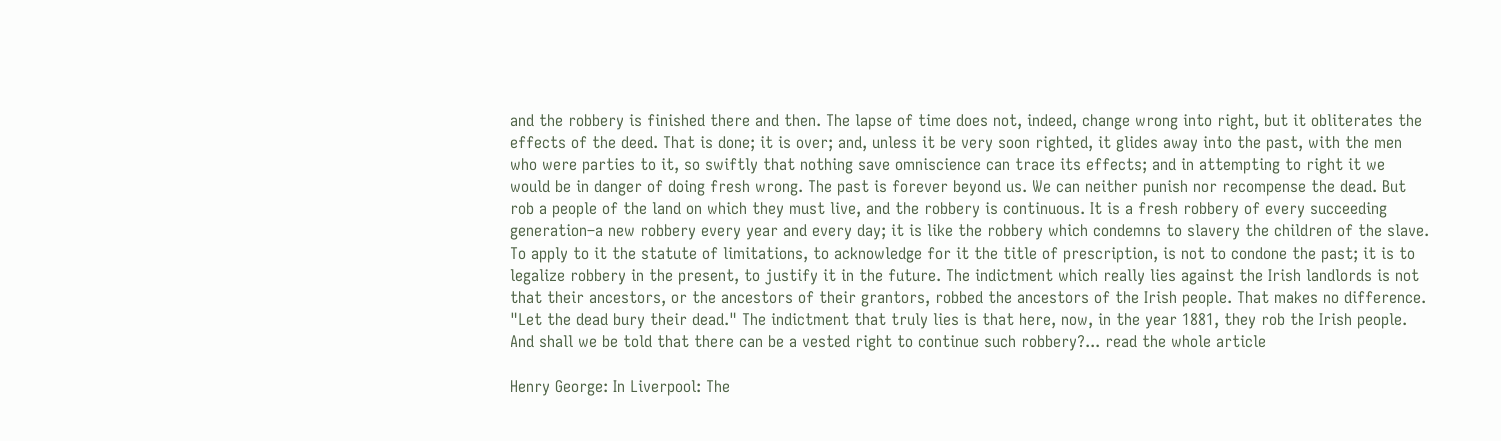and the robbery is finished there and then. The lapse of time does not, indeed, change wrong into right, but it obliterates the effects of the deed. That is done; it is over; and, unless it be very soon righted, it glides away into the past, with the men who were parties to it, so swiftly that nothing save omniscience can trace its effects; and in attempting to right it we would be in danger of doing fresh wrong. The past is forever beyond us. We can neither punish nor recompense the dead. But rob a people of the land on which they must live, and the robbery is continuous. It is a fresh robbery of every succeeding generation–a new robbery every year and every day; it is like the robbery which condemns to slavery the children of the slave. To apply to it the statute of limitations, to acknowledge for it the title of prescription, is not to condone the past; it is to legalize robbery in the present, to justify it in the future. The indictment which really lies against the Irish landlords is not that their ancestors, or the ancestors of their grantors, robbed the ancestors of the Irish people. That makes no difference. "Let the dead bury their dead." The indictment that truly lies is that here, now, in the year 1881, they rob the Irish people. And shall we be told that there can be a vested right to continue such robbery?... read the whole article

Henry George: In Liverpool: The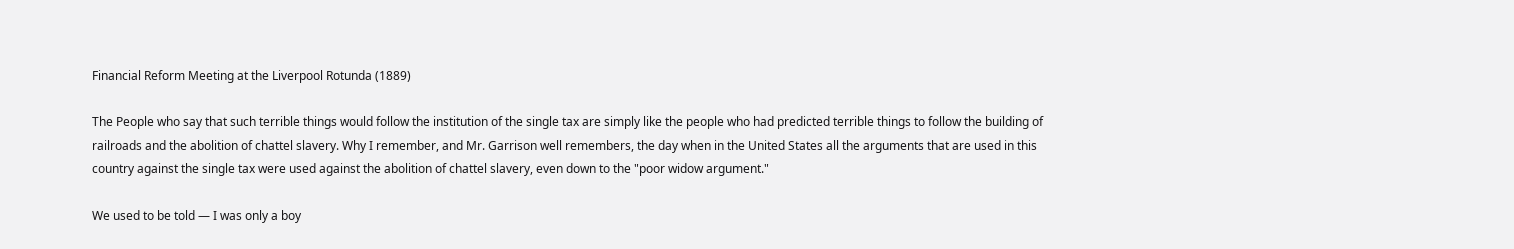Financial Reform Meeting at the Liverpool Rotunda (1889)

The People who say that such terrible things would follow the institution of the single tax are simply like the people who had predicted terrible things to follow the building of railroads and the abolition of chattel slavery. Why I remember, and Mr. Garrison well remembers, the day when in the United States all the arguments that are used in this country against the single tax were used against the abolition of chattel slavery, even down to the "poor widow argument."

We used to be told — I was only a boy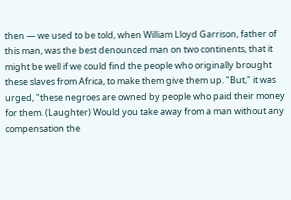then — we used to be told, when William Lloyd Garrison, father of this man, was the best denounced man on two continents, that it might be well if we could find the people who originally brought these slaves from Africa, to make them give them up. "But," it was urged, "these negroes are owned by people who paid their money for them. (Laughter) Would you take away from a man without any compensation the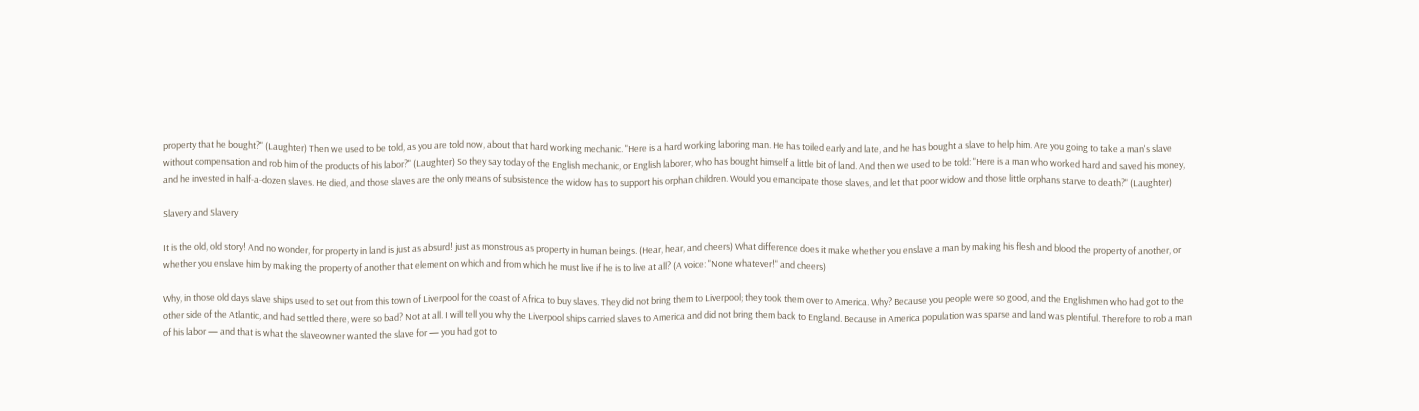property that he bought?" (Laughter) Then we used to be told, as you are told now, about that hard working mechanic. "Here is a hard working laboring man. He has toiled early and late, and he has bought a slave to help him. Are you going to take a man's slave without compensation and rob him of the products of his labor?" (Laughter) So they say today of the English mechanic, or English laborer, who has bought himself a little bit of land. And then we used to be told: "Here is a man who worked hard and saved his money, and he invested in half-a-dozen slaves. He died, and those slaves are the only means of subsistence the widow has to support his orphan children. Would you emancipate those slaves, and let that poor widow and those little orphans starve to death?" (Laughter)

Slavery and Slavery

It is the old, old story! And no wonder, for property in land is just as absurd! just as monstrous as property in human beings. (Hear, hear, and cheers) What difference does it make whether you enslave a man by making his flesh and blood the property of another, or whether you enslave him by making the property of another that element on which and from which he must live if he is to live at all? (A voice: "None whatever!" and cheers)

Why, in those old days slave ships used to set out from this town of Liverpool for the coast of Africa to buy slaves. They did not bring them to Liverpool; they took them over to America. Why? Because you people were so good, and the Englishmen who had got to the other side of the Atlantic, and had settled there, were so bad? Not at all. I will tell you why the Liverpool ships carried slaves to America and did not bring them back to England. Because in America population was sparse and land was plentiful. Therefore to rob a man of his labor — and that is what the slaveowner wanted the slave for — you had got to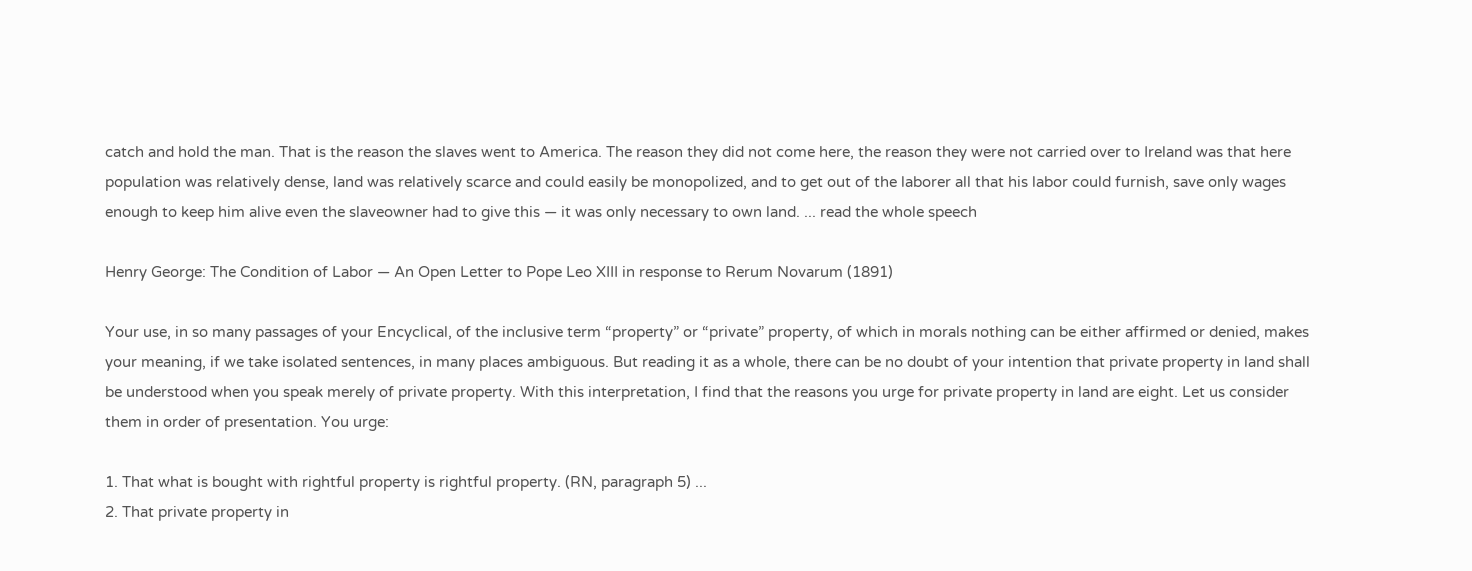catch and hold the man. That is the reason the slaves went to America. The reason they did not come here, the reason they were not carried over to Ireland was that here population was relatively dense, land was relatively scarce and could easily be monopolized, and to get out of the laborer all that his labor could furnish, save only wages enough to keep him alive even the slaveowner had to give this — it was only necessary to own land. ... read the whole speech

Henry George: The Condition of Labor — An Open Letter to Pope Leo XIII in response to Rerum Novarum (1891)

Your use, in so many passages of your Encyclical, of the inclusive term “property” or “private” property, of which in morals nothing can be either affirmed or denied, makes your meaning, if we take isolated sentences, in many places ambiguous. But reading it as a whole, there can be no doubt of your intention that private property in land shall be understood when you speak merely of private property. With this interpretation, I find that the reasons you urge for private property in land are eight. Let us consider them in order of presentation. You urge:

1. That what is bought with rightful property is rightful property. (RN, paragraph 5) ...
2. That private property in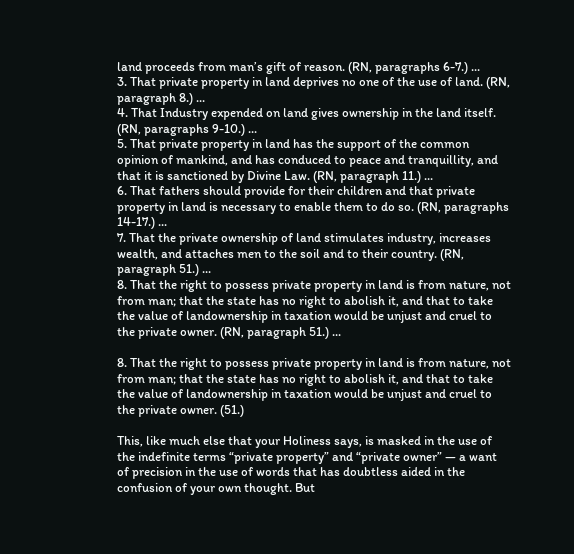land proceeds from man’s gift of reason. (RN, paragraphs 6-7.) ...
3. That private property in land deprives no one of the use of land. (RN, paragraph 8.) ...
4. That Industry expended on land gives ownership in the land itself. (RN, paragraphs 9-10.) ...
5. That private property in land has the support of the common opinion of mankind, and has conduced to peace and tranquillity, and that it is sanctioned by Divine Law. (RN, paragraph 11.) ...
6. That fathers should provide for their children and that private property in land is necessary to enable them to do so. (RN, paragraphs 14-17.) ...
7. That the private ownership of land stimulates industry, increases wealth, and attaches men to the soil and to their country. (RN, paragraph 51.) ...
8. That the right to possess private property in land is from nature, not from man; that the state has no right to abolish it, and that to take the value of landownership in taxation would be unjust and cruel to the private owner. (RN, paragraph 51.) ...

8. That the right to possess private property in land is from nature, not from man; that the state has no right to abolish it, and that to take the value of landownership in taxation would be unjust and cruel to the private owner. (51.)

This, like much else that your Holiness says, is masked in the use of the indefinite terms “private property” and “private owner” — a want of precision in the use of words that has doubtless aided in the confusion of your own thought. But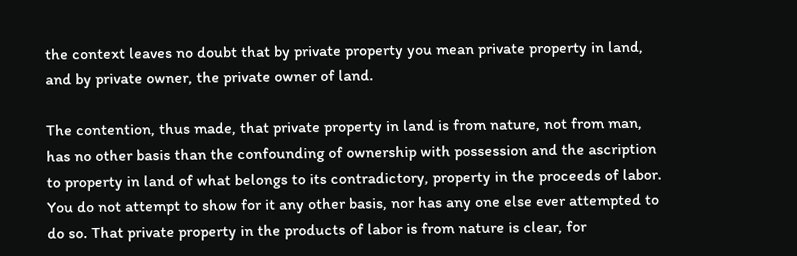the context leaves no doubt that by private property you mean private property in land, and by private owner, the private owner of land.

The contention, thus made, that private property in land is from nature, not from man, has no other basis than the confounding of ownership with possession and the ascription to property in land of what belongs to its contradictory, property in the proceeds of labor. You do not attempt to show for it any other basis, nor has any one else ever attempted to do so. That private property in the products of labor is from nature is clear, for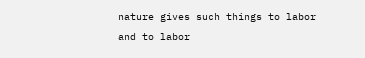nature gives such things to labor and to labor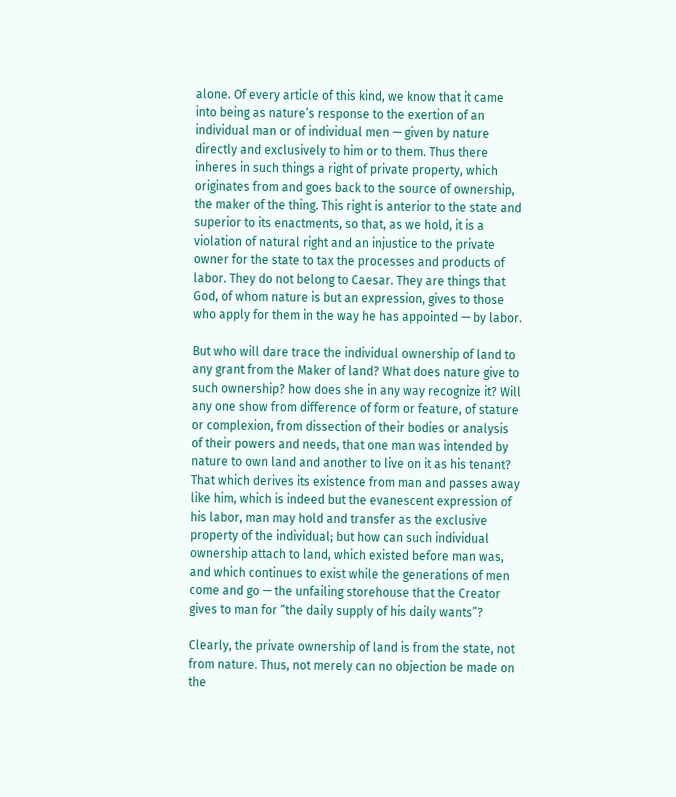alone. Of every article of this kind, we know that it came into being as nature’s response to the exertion of an individual man or of individual men — given by nature directly and exclusively to him or to them. Thus there inheres in such things a right of private property, which originates from and goes back to the source of ownership, the maker of the thing. This right is anterior to the state and superior to its enactments, so that, as we hold, it is a violation of natural right and an injustice to the private owner for the state to tax the processes and products of labor. They do not belong to Caesar. They are things that God, of whom nature is but an expression, gives to those who apply for them in the way he has appointed — by labor.

But who will dare trace the individual ownership of land to any grant from the Maker of land? What does nature give to such ownership? how does she in any way recognize it? Will any one show from difference of form or feature, of stature or complexion, from dissection of their bodies or analysis of their powers and needs, that one man was intended by nature to own land and another to live on it as his tenant? That which derives its existence from man and passes away like him, which is indeed but the evanescent expression of his labor, man may hold and transfer as the exclusive property of the individual; but how can such individual ownership attach to land, which existed before man was, and which continues to exist while the generations of men come and go — the unfailing storehouse that the Creator gives to man for “the daily supply of his daily wants”?

Clearly, the private ownership of land is from the state, not from nature. Thus, not merely can no objection be made on the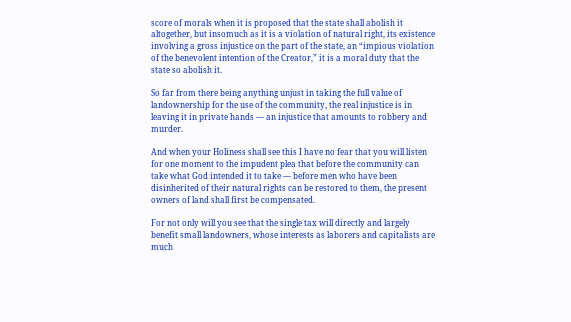score of morals when it is proposed that the state shall abolish it altogether, but insomuch as it is a violation of natural right, its existence involving a gross injustice on the part of the state, an “impious violation of the benevolent intention of the Creator,” it is a moral duty that the state so abolish it.

So far from there being anything unjust in taking the full value of landownership for the use of the community, the real injustice is in leaving it in private hands — an injustice that amounts to robbery and murder.

And when your Holiness shall see this I have no fear that you will listen for one moment to the impudent plea that before the community can take what God intended it to take — before men who have been disinherited of their natural rights can be restored to them, the present owners of land shall first be compensated.

For not only will you see that the single tax will directly and largely benefit small landowners, whose interests as laborers and capitalists are much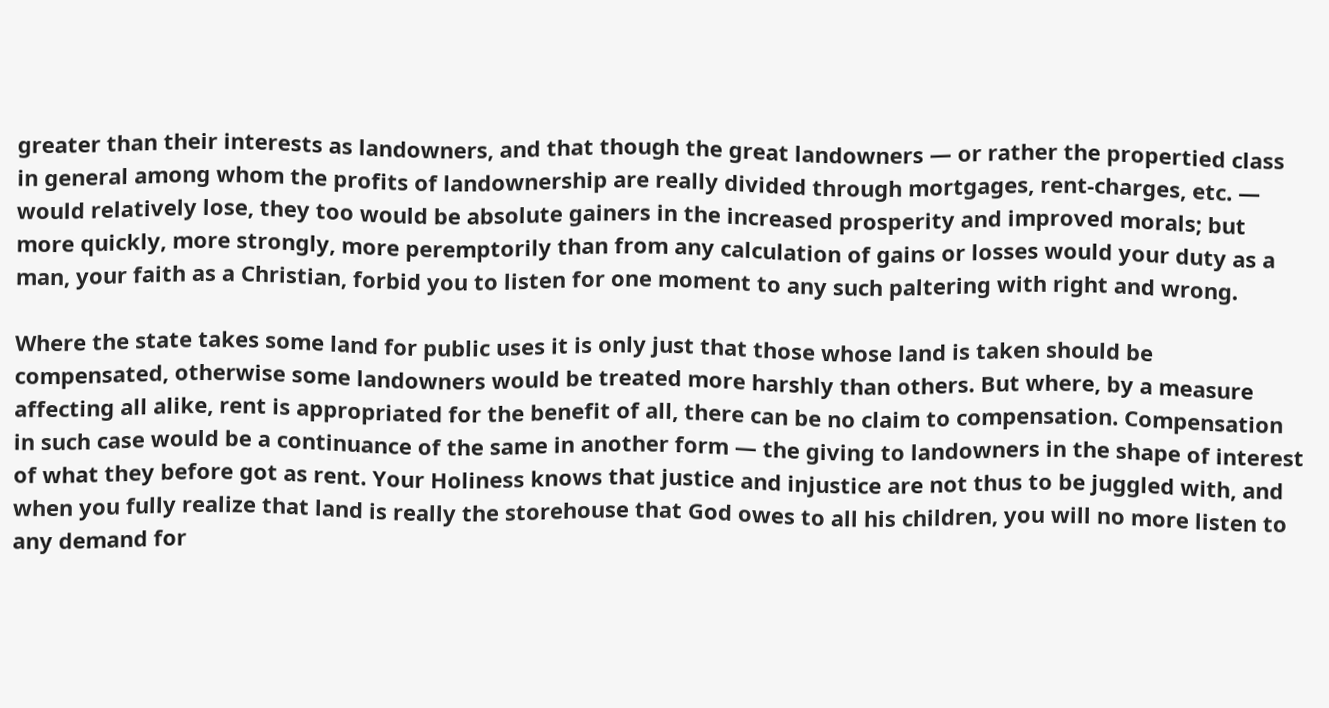greater than their interests as landowners, and that though the great landowners — or rather the propertied class in general among whom the profits of landownership are really divided through mortgages, rent-charges, etc. — would relatively lose, they too would be absolute gainers in the increased prosperity and improved morals; but more quickly, more strongly, more peremptorily than from any calculation of gains or losses would your duty as a man, your faith as a Christian, forbid you to listen for one moment to any such paltering with right and wrong.

Where the state takes some land for public uses it is only just that those whose land is taken should be compensated, otherwise some landowners would be treated more harshly than others. But where, by a measure affecting all alike, rent is appropriated for the benefit of all, there can be no claim to compensation. Compensation in such case would be a continuance of the same in another form — the giving to landowners in the shape of interest of what they before got as rent. Your Holiness knows that justice and injustice are not thus to be juggled with, and when you fully realize that land is really the storehouse that God owes to all his children, you will no more listen to any demand for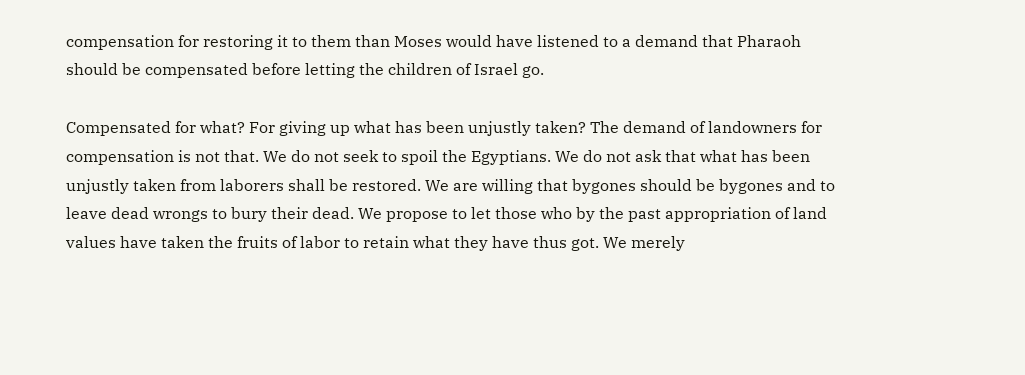compensation for restoring it to them than Moses would have listened to a demand that Pharaoh should be compensated before letting the children of Israel go.

Compensated for what? For giving up what has been unjustly taken? The demand of landowners for compensation is not that. We do not seek to spoil the Egyptians. We do not ask that what has been unjustly taken from laborers shall be restored. We are willing that bygones should be bygones and to leave dead wrongs to bury their dead. We propose to let those who by the past appropriation of land values have taken the fruits of labor to retain what they have thus got. We merely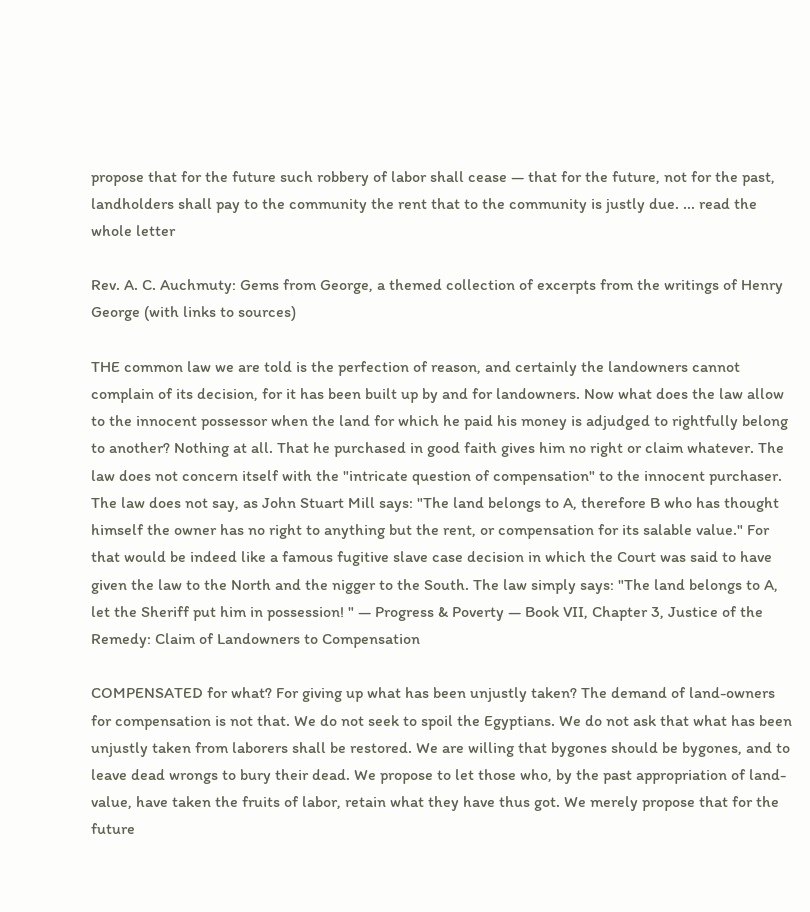propose that for the future such robbery of labor shall cease — that for the future, not for the past, landholders shall pay to the community the rent that to the community is justly due. ... read the whole letter

Rev. A. C. Auchmuty: Gems from George, a themed collection of excerpts from the writings of Henry George (with links to sources)

THE common law we are told is the perfection of reason, and certainly the landowners cannot complain of its decision, for it has been built up by and for landowners. Now what does the law allow to the innocent possessor when the land for which he paid his money is adjudged to rightfully belong to another? Nothing at all. That he purchased in good faith gives him no right or claim whatever. The law does not concern itself with the "intricate question of compensation" to the innocent purchaser. The law does not say, as John Stuart Mill says: "The land belongs to A, therefore B who has thought himself the owner has no right to anything but the rent, or compensation for its salable value." For that would be indeed like a famous fugitive slave case decision in which the Court was said to have given the law to the North and the nigger to the South. The law simply says: "The land belongs to A, let the Sheriff put him in possession! " — Progress & Poverty — Book VII, Chapter 3, Justice of the Remedy: Claim of Landowners to Compensation

COMPENSATED for what? For giving up what has been unjustly taken? The demand of land-owners for compensation is not that. We do not seek to spoil the Egyptians. We do not ask that what has been unjustly taken from laborers shall be restored. We are willing that bygones should be bygones, and to leave dead wrongs to bury their dead. We propose to let those who, by the past appropriation of land-value, have taken the fruits of labor, retain what they have thus got. We merely propose that for the future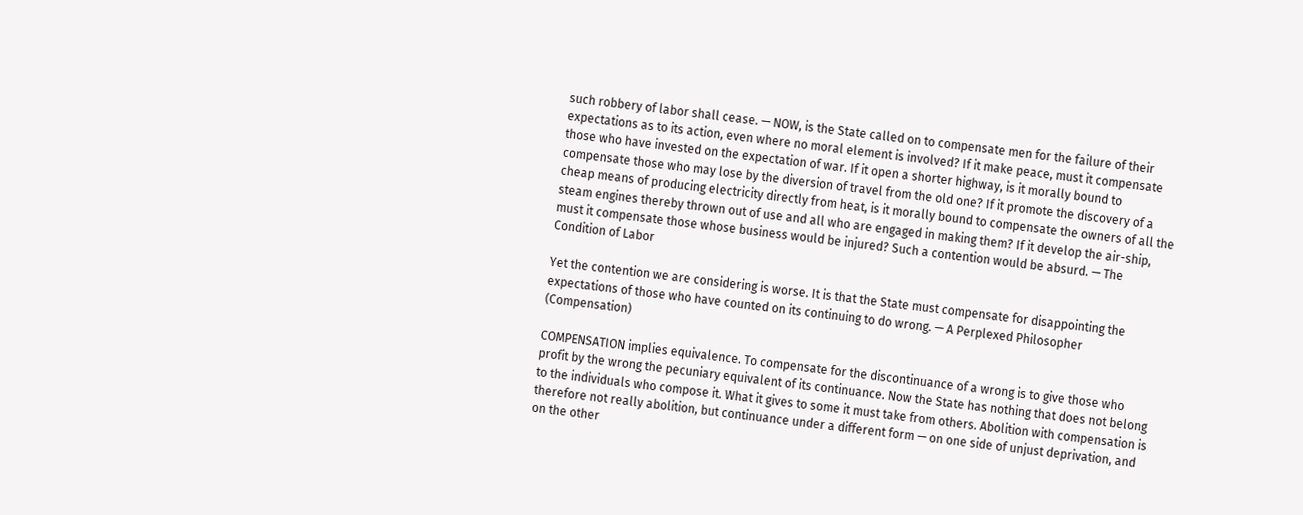such robbery of labor shall cease. — NOW, is the State called on to compensate men for the failure of their expectations as to its action, even where no moral element is involved? If it make peace, must it compensate those who have invested on the expectation of war. If it open a shorter highway, is it morally bound to compensate those who may lose by the diversion of travel from the old one? If it promote the discovery of a cheap means of producing electricity directly from heat, is it morally bound to compensate the owners of all the steam engines thereby thrown out of use and all who are engaged in making them? If it develop the air-ship, must it compensate those whose business would be injured? Such a contention would be absurd. — The Condition of Labor

Yet the contention we are considering is worse. It is that the State must compensate for disappointing the expectations of those who have counted on its continuing to do wrong. — A Perplexed Philosopher (Compensation)

COMPENSATION implies equivalence. To compensate for the discontinuance of a wrong is to give those who profit by the wrong the pecuniary equivalent of its continuance. Now the State has nothing that does not belong to the individuals who compose it. What it gives to some it must take from others. Abolition with compensation is therefore not really abolition, but continuance under a different form — on one side of unjust deprivation, and on the other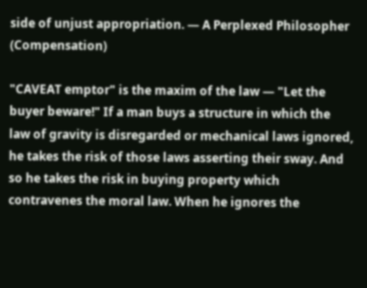side of unjust appropriation. — A Perplexed Philosopher (Compensation)

"CAVEAT emptor" is the maxim of the law — "Let the buyer beware!" If a man buys a structure in which the law of gravity is disregarded or mechanical laws ignored, he takes the risk of those laws asserting their sway. And so he takes the risk in buying property which contravenes the moral law. When he ignores the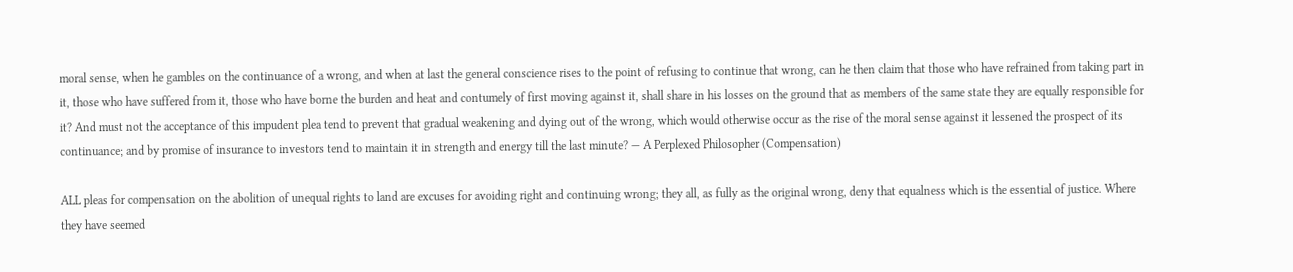moral sense, when he gambles on the continuance of a wrong, and when at last the general conscience rises to the point of refusing to continue that wrong, can he then claim that those who have refrained from taking part in it, those who have suffered from it, those who have borne the burden and heat and contumely of first moving against it, shall share in his losses on the ground that as members of the same state they are equally responsible for it? And must not the acceptance of this impudent plea tend to prevent that gradual weakening and dying out of the wrong, which would otherwise occur as the rise of the moral sense against it lessened the prospect of its continuance; and by promise of insurance to investors tend to maintain it in strength and energy till the last minute? — A Perplexed Philosopher (Compensation)

ALL pleas for compensation on the abolition of unequal rights to land are excuses for avoiding right and continuing wrong; they all, as fully as the original wrong, deny that equalness which is the essential of justice. Where they have seemed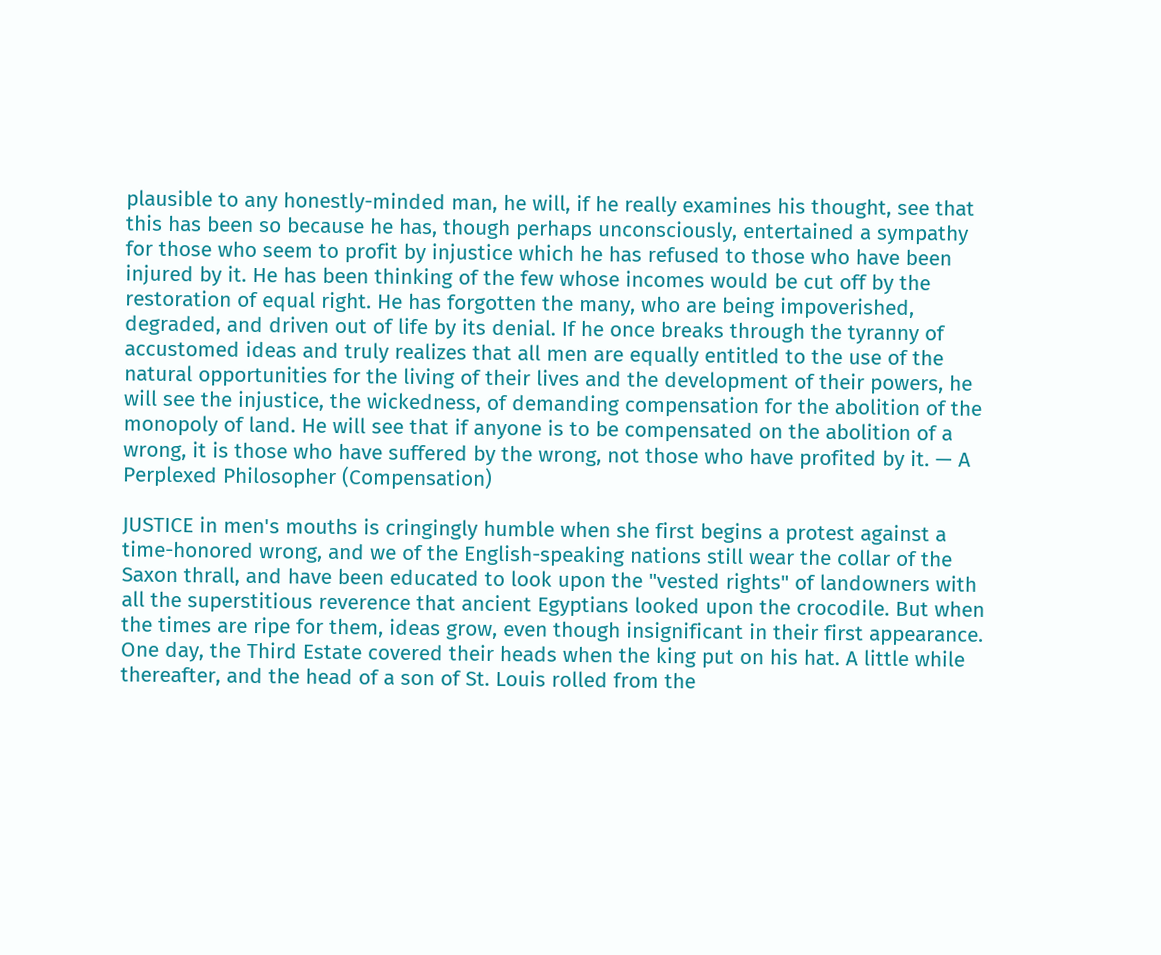plausible to any honestly-minded man, he will, if he really examines his thought, see that this has been so because he has, though perhaps unconsciously, entertained a sympathy for those who seem to profit by injustice which he has refused to those who have been injured by it. He has been thinking of the few whose incomes would be cut off by the restoration of equal right. He has forgotten the many, who are being impoverished, degraded, and driven out of life by its denial. If he once breaks through the tyranny of accustomed ideas and truly realizes that all men are equally entitled to the use of the natural opportunities for the living of their lives and the development of their powers, he will see the injustice, the wickedness, of demanding compensation for the abolition of the monopoly of land. He will see that if anyone is to be compensated on the abolition of a wrong, it is those who have suffered by the wrong, not those who have profited by it. — A Perplexed Philosopher (Compensation)

JUSTICE in men's mouths is cringingly humble when she first begins a protest against a time-honored wrong, and we of the English-speaking nations still wear the collar of the Saxon thrall, and have been educated to look upon the "vested rights" of landowners with all the superstitious reverence that ancient Egyptians looked upon the crocodile. But when the times are ripe for them, ideas grow, even though insignificant in their first appearance. One day, the Third Estate covered their heads when the king put on his hat. A little while thereafter, and the head of a son of St. Louis rolled from the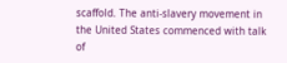scaffold. The anti-slavery movement in the United States commenced with talk of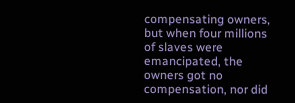compensating owners, but when four millions of slaves were emancipated, the owners got no compensation, nor did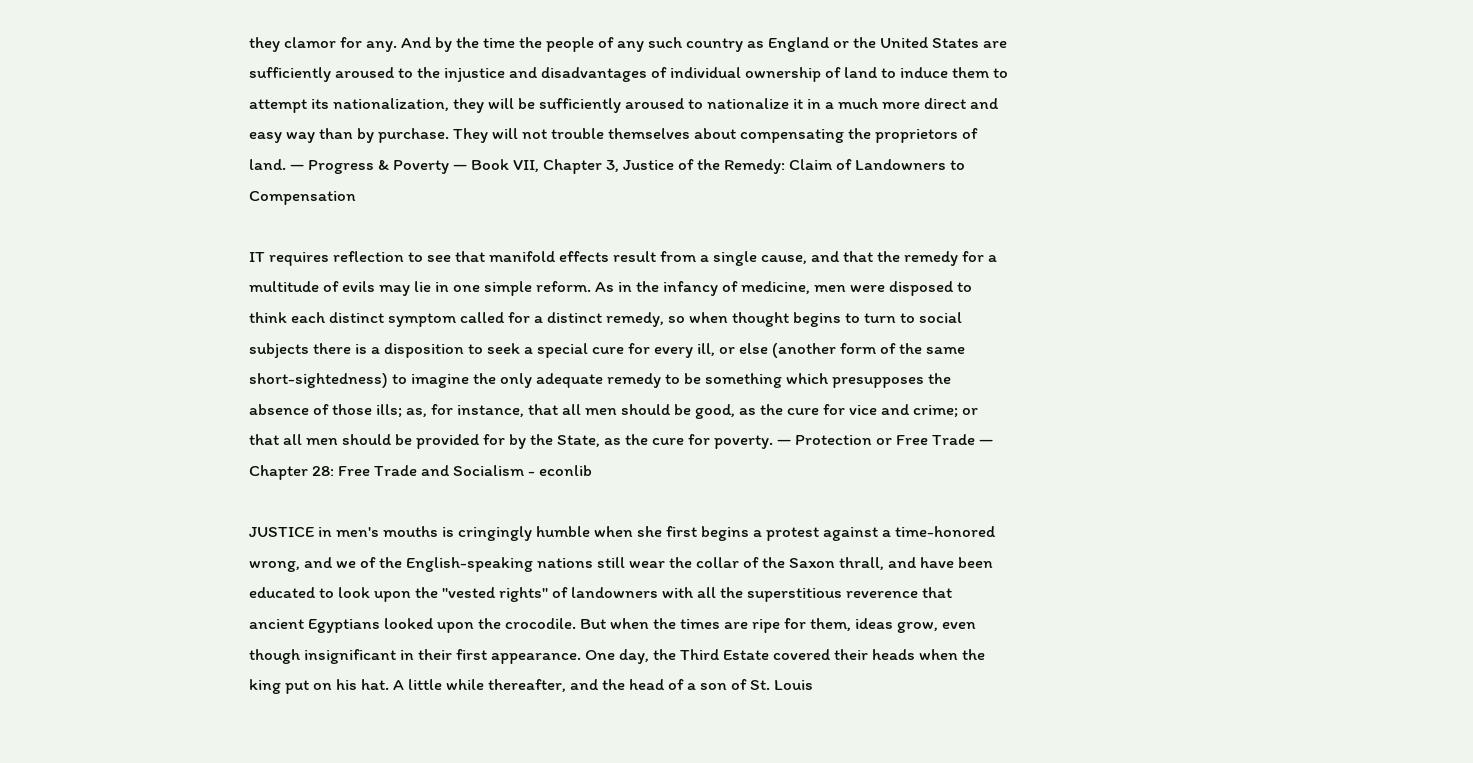they clamor for any. And by the time the people of any such country as England or the United States are sufficiently aroused to the injustice and disadvantages of individual ownership of land to induce them to attempt its nationalization, they will be sufficiently aroused to nationalize it in a much more direct and easy way than by purchase. They will not trouble themselves about compensating the proprietors of land. — Progress & Poverty — Book VII, Chapter 3, Justice of the Remedy: Claim of Landowners to Compensation

IT requires reflection to see that manifold effects result from a single cause, and that the remedy for a multitude of evils may lie in one simple reform. As in the infancy of medicine, men were disposed to think each distinct symptom called for a distinct remedy, so when thought begins to turn to social subjects there is a disposition to seek a special cure for every ill, or else (another form of the same short-sightedness) to imagine the only adequate remedy to be something which presupposes the absence of those ills; as, for instance, that all men should be good, as the cure for vice and crime; or that all men should be provided for by the State, as the cure for poverty. — Protection or Free Trade — Chapter 28: Free Trade and Socialism - econlib

JUSTICE in men's mouths is cringingly humble when she first begins a protest against a time-honored wrong, and we of the English-speaking nations still wear the collar of the Saxon thrall, and have been educated to look upon the "vested rights" of landowners with all the superstitious reverence that ancient Egyptians looked upon the crocodile. But when the times are ripe for them, ideas grow, even though insignificant in their first appearance. One day, the Third Estate covered their heads when the king put on his hat. A little while thereafter, and the head of a son of St. Louis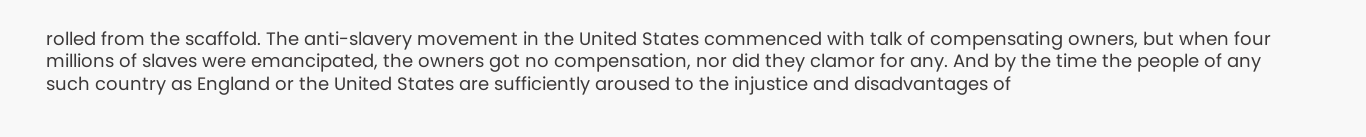rolled from the scaffold. The anti-slavery movement in the United States commenced with talk of compensating owners, but when four millions of slaves were emancipated, the owners got no compensation, nor did they clamor for any. And by the time the people of any such country as England or the United States are sufficiently aroused to the injustice and disadvantages of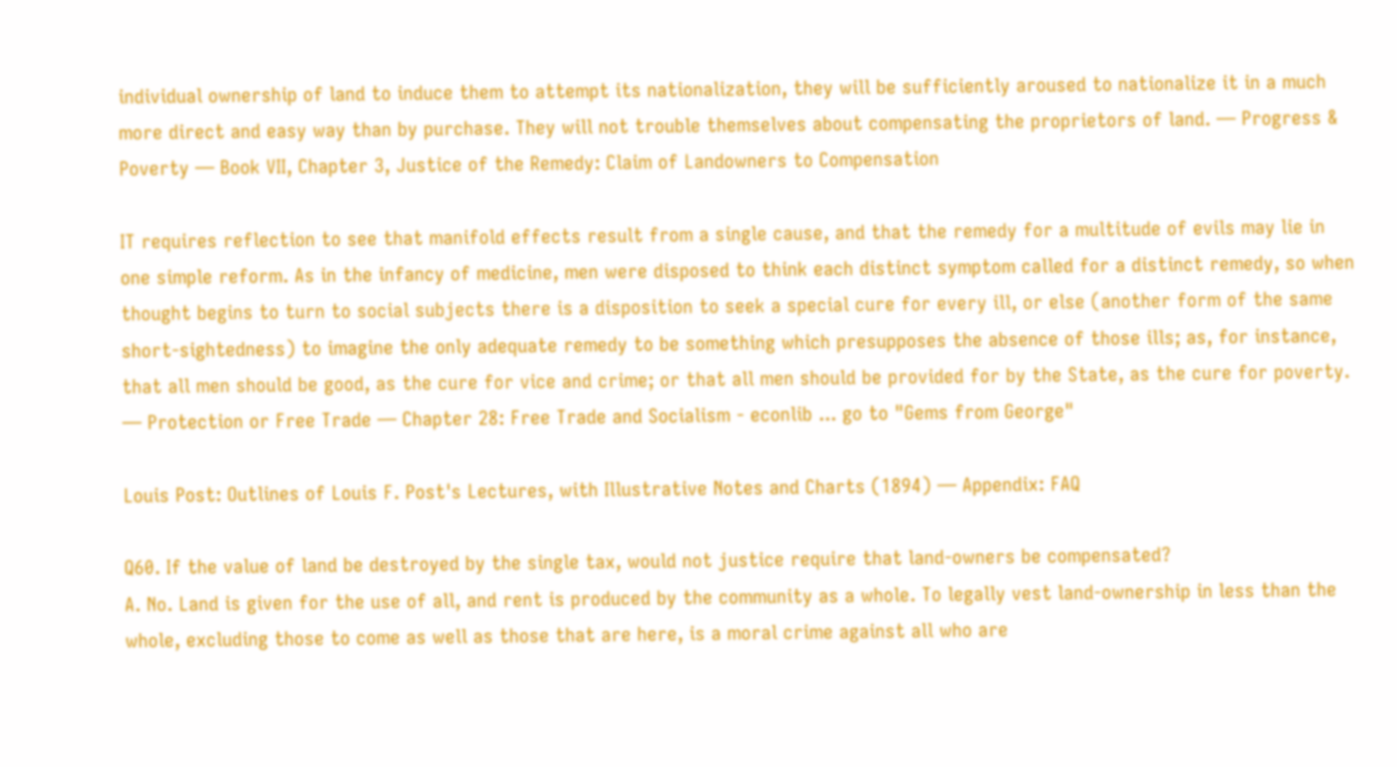individual ownership of land to induce them to attempt its nationalization, they will be sufficiently aroused to nationalize it in a much more direct and easy way than by purchase. They will not trouble themselves about compensating the proprietors of land. — Progress & Poverty — Book VII, Chapter 3, Justice of the Remedy: Claim of Landowners to Compensation

IT requires reflection to see that manifold effects result from a single cause, and that the remedy for a multitude of evils may lie in one simple reform. As in the infancy of medicine, men were disposed to think each distinct symptom called for a distinct remedy, so when thought begins to turn to social subjects there is a disposition to seek a special cure for every ill, or else (another form of the same short-sightedness) to imagine the only adequate remedy to be something which presupposes the absence of those ills; as, for instance, that all men should be good, as the cure for vice and crime; or that all men should be provided for by the State, as the cure for poverty. — Protection or Free Trade — Chapter 28: Free Trade and Socialism - econlib ... go to "Gems from George"

Louis Post: Outlines of Louis F. Post's Lectures, with Illustrative Notes and Charts (1894) — Appendix: FAQ

Q60. If the value of land be destroyed by the single tax, would not justice require that land-owners be compensated?
A. No. Land is given for the use of all, and rent is produced by the community as a whole. To legally vest land-ownership in less than the whole, excluding those to come as well as those that are here, is a moral crime against all who are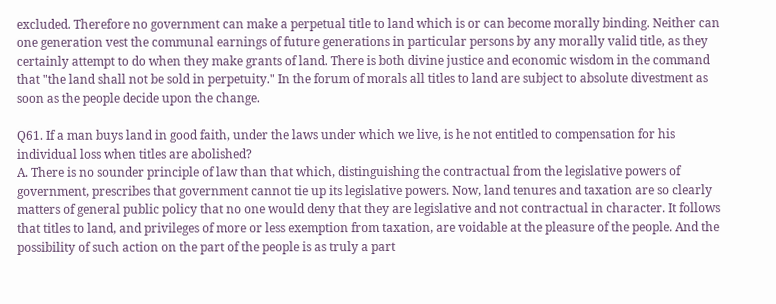excluded. Therefore no government can make a perpetual title to land which is or can become morally binding. Neither can one generation vest the communal earnings of future generations in particular persons by any morally valid title, as they certainly attempt to do when they make grants of land. There is both divine justice and economic wisdom in the command that "the land shall not be sold in perpetuity." In the forum of morals all titles to land are subject to absolute divestment as soon as the people decide upon the change.

Q61. If a man buys land in good faith, under the laws under which we live, is he not entitled to compensation for his individual loss when titles are abolished?
A. There is no sounder principle of law than that which, distinguishing the contractual from the legislative powers of government, prescribes that government cannot tie up its legislative powers. Now, land tenures and taxation are so clearly matters of general public policy that no one would deny that they are legislative and not contractual in character. It follows that titles to land, and privileges of more or less exemption from taxation, are voidable at the pleasure of the people. And the possibility of such action on the part of the people is as truly a part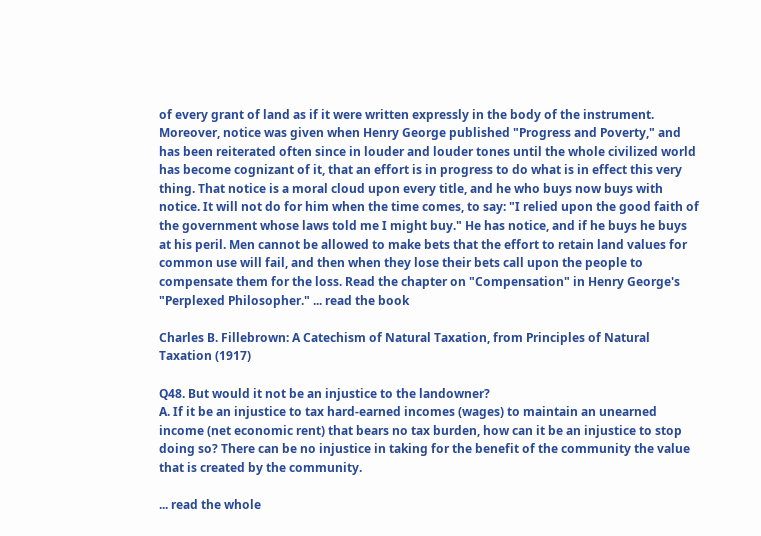of every grant of land as if it were written expressly in the body of the instrument. Moreover, notice was given when Henry George published "Progress and Poverty," and has been reiterated often since in louder and louder tones until the whole civilized world has become cognizant of it, that an effort is in progress to do what is in effect this very thing. That notice is a moral cloud upon every title, and he who buys now buys with notice. It will not do for him when the time comes, to say: "I relied upon the good faith of the government whose laws told me I might buy." He has notice, and if he buys he buys at his peril. Men cannot be allowed to make bets that the effort to retain land values for common use will fail, and then when they lose their bets call upon the people to compensate them for the loss. Read the chapter on "Compensation" in Henry George's "Perplexed Philosopher." ... read the book

Charles B. Fillebrown: A Catechism of Natural Taxation, from Principles of Natural Taxation (1917)

Q48. But would it not be an injustice to the landowner?
A. If it be an injustice to tax hard-earned incomes (wages) to maintain an unearned income (net economic rent) that bears no tax burden, how can it be an injustice to stop doing so? There can be no injustice in taking for the benefit of the community the value that is created by the community.

... read the whole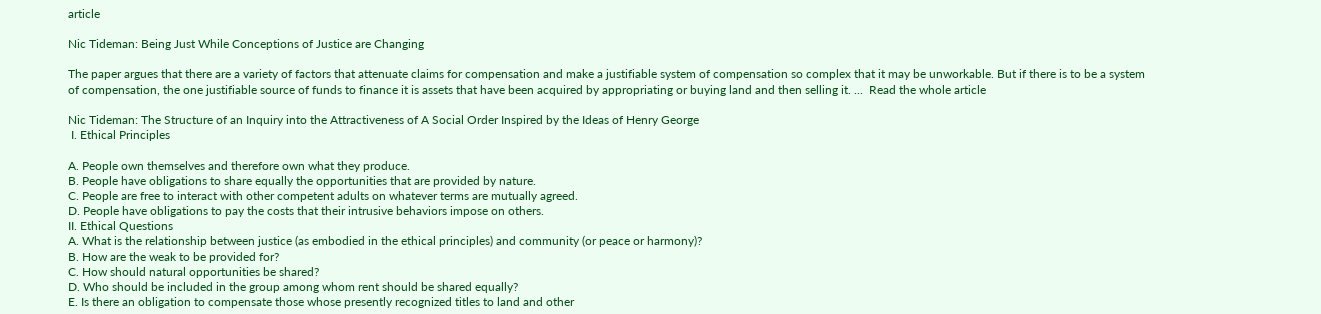article

Nic Tideman: Being Just While Conceptions of Justice are Changing

The paper argues that there are a variety of factors that attenuate claims for compensation and make a justifiable system of compensation so complex that it may be unworkable. But if there is to be a system of compensation, the one justifiable source of funds to finance it is assets that have been acquired by appropriating or buying land and then selling it. ...  Read the whole article

Nic Tideman: The Structure of an Inquiry into the Attractiveness of A Social Order Inspired by the Ideas of Henry George
 I. Ethical Principles

A. People own themselves and therefore own what they produce.
B. People have obligations to share equally the opportunities that are provided by nature.
C. People are free to interact with other competent adults on whatever terms are mutually agreed.
D. People have obligations to pay the costs that their intrusive behaviors impose on others.
II. Ethical Questions
A. What is the relationship between justice (as embodied in the ethical principles) and community (or peace or harmony)?
B. How are the weak to be provided for?
C. How should natural opportunities be shared?
D. Who should be included in the group among whom rent should be shared equally?
E. Is there an obligation to compensate those whose presently recognized titles to land and other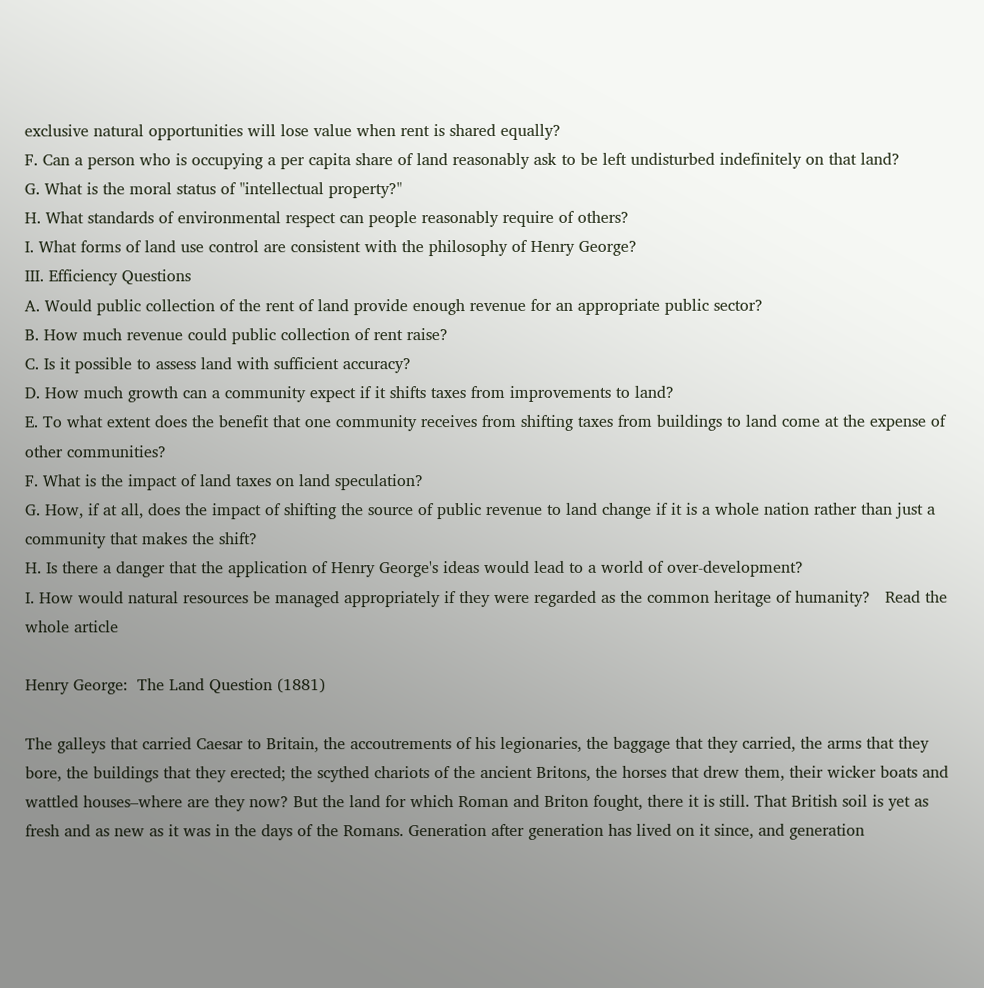exclusive natural opportunities will lose value when rent is shared equally?
F. Can a person who is occupying a per capita share of land reasonably ask to be left undisturbed indefinitely on that land?
G. What is the moral status of "intellectual property?"
H. What standards of environmental respect can people reasonably require of others?
I. What forms of land use control are consistent with the philosophy of Henry George?
III. Efficiency Questions
A. Would public collection of the rent of land provide enough revenue for an appropriate public sector?
B. How much revenue could public collection of rent raise?
C. Is it possible to assess land with sufficient accuracy?
D. How much growth can a community expect if it shifts taxes from improvements to land?
E. To what extent does the benefit that one community receives from shifting taxes from buildings to land come at the expense of other communities?
F. What is the impact of land taxes on land speculation?
G. How, if at all, does the impact of shifting the source of public revenue to land change if it is a whole nation rather than just a community that makes the shift?
H. Is there a danger that the application of Henry George's ideas would lead to a world of over-development?
I. How would natural resources be managed appropriately if they were regarded as the common heritage of humanity?   Read the whole article

Henry George:  The Land Question (1881)

The galleys that carried Caesar to Britain, the accoutrements of his legionaries, the baggage that they carried, the arms that they bore, the buildings that they erected; the scythed chariots of the ancient Britons, the horses that drew them, their wicker boats and wattled houses–where are they now? But the land for which Roman and Briton fought, there it is still. That British soil is yet as fresh and as new as it was in the days of the Romans. Generation after generation has lived on it since, and generation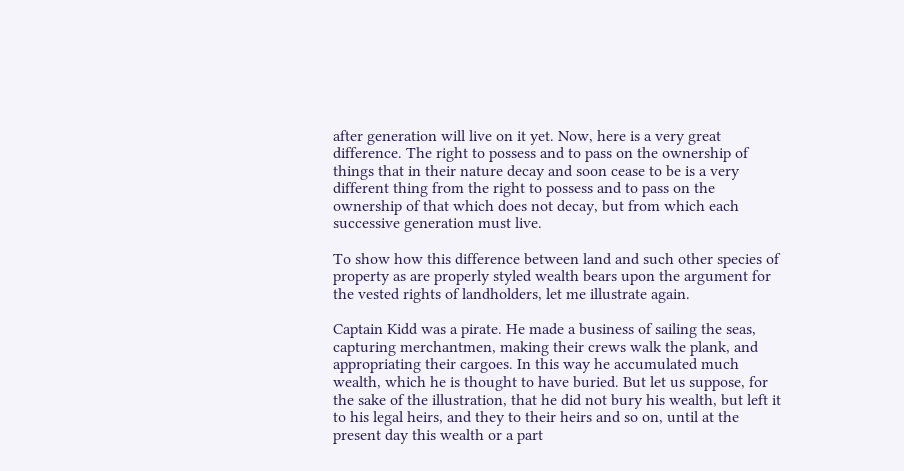after generation will live on it yet. Now, here is a very great difference. The right to possess and to pass on the ownership of things that in their nature decay and soon cease to be is a very different thing from the right to possess and to pass on the ownership of that which does not decay, but from which each successive generation must live.

To show how this difference between land and such other species of property as are properly styled wealth bears upon the argument for the vested rights of landholders, let me illustrate again.

Captain Kidd was a pirate. He made a business of sailing the seas, capturing merchantmen, making their crews walk the plank, and appropriating their cargoes. In this way he accumulated much wealth, which he is thought to have buried. But let us suppose, for the sake of the illustration, that he did not bury his wealth, but left it to his legal heirs, and they to their heirs and so on, until at the present day this wealth or a part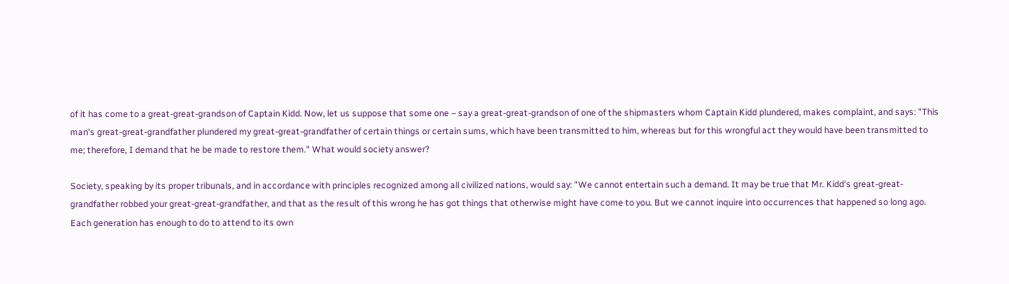of it has come to a great-great-grandson of Captain Kidd. Now, let us suppose that some one – say a great-great-grandson of one of the shipmasters whom Captain Kidd plundered, makes complaint, and says: "This man's great-great-grandfather plundered my great-great-grandfather of certain things or certain sums, which have been transmitted to him, whereas but for this wrongful act they would have been transmitted to me; therefore, I demand that he be made to restore them." What would society answer?

Society, speaking by its proper tribunals, and in accordance with principles recognized among all civilized nations, would say: "We cannot entertain such a demand. It may be true that Mr. Kidd's great-great-grandfather robbed your great-great-grandfather, and that as the result of this wrong he has got things that otherwise might have come to you. But we cannot inquire into occurrences that happened so long ago. Each generation has enough to do to attend to its own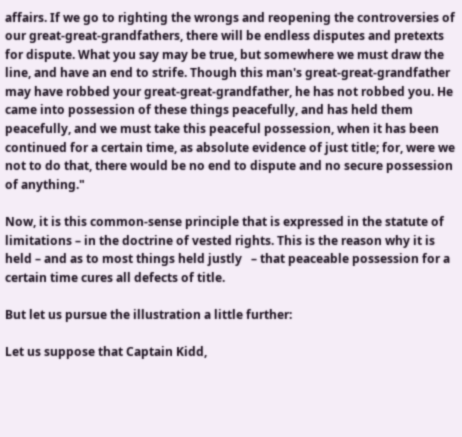affairs. If we go to righting the wrongs and reopening the controversies of our great-great-grandfathers, there will be endless disputes and pretexts for dispute. What you say may be true, but somewhere we must draw the line, and have an end to strife. Though this man's great-great-grandfather may have robbed your great-great-grandfather, he has not robbed you. He came into possession of these things peacefully, and has held them peacefully, and we must take this peaceful possession, when it has been continued for a certain time, as absolute evidence of just title; for, were we not to do that, there would be no end to dispute and no secure possession of anything."

Now, it is this common-sense principle that is expressed in the statute of limitations – in the doctrine of vested rights. This is the reason why it is held – and as to most things held justly   – that peaceable possession for a certain time cures all defects of title.

But let us pursue the illustration a little further:

Let us suppose that Captain Kidd,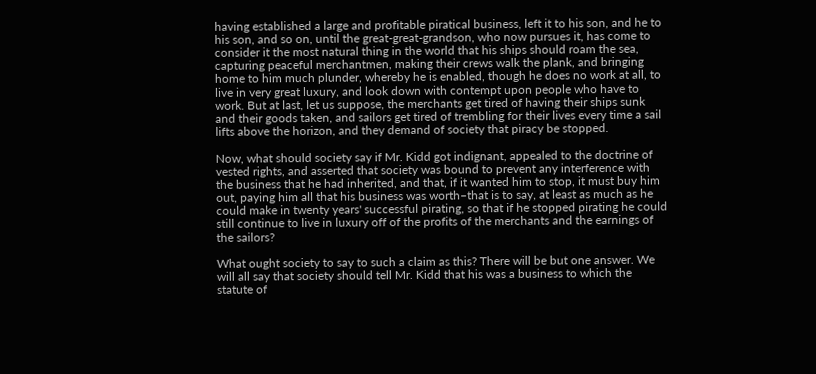having established a large and profitable piratical business, left it to his son, and he to his son, and so on, until the great-great-grandson, who now pursues it, has come to consider it the most natural thing in the world that his ships should roam the sea, capturing peaceful merchantmen, making their crews walk the plank, and bringing home to him much plunder, whereby he is enabled, though he does no work at all, to live in very great luxury, and look down with contempt upon people who have to work. But at last, let us suppose, the merchants get tired of having their ships sunk and their goods taken, and sailors get tired of trembling for their lives every time a sail lifts above the horizon, and they demand of society that piracy be stopped.

Now, what should society say if Mr. Kidd got indignant, appealed to the doctrine of vested rights, and asserted that society was bound to prevent any interference with the business that he had inherited, and that, if it wanted him to stop, it must buy him out, paying him all that his business was worth–that is to say, at least as much as he could make in twenty years' successful pirating, so that if he stopped pirating he could still continue to live in luxury off of the profits of the merchants and the earnings of the sailors?

What ought society to say to such a claim as this? There will be but one answer. We will all say that society should tell Mr. Kidd that his was a business to which the statute of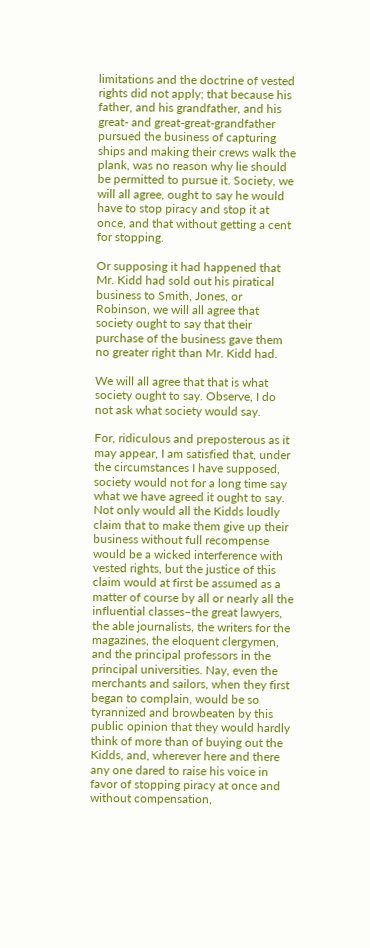limitations and the doctrine of vested rights did not apply; that because his father, and his grandfather, and his great- and great-great-grandfather pursued the business of capturing ships and making their crews walk the plank, was no reason why lie should be permitted to pursue it. Society, we will all agree, ought to say he would have to stop piracy and stop it at once, and that without getting a cent for stopping.

Or supposing it had happened that Mr. Kidd had sold out his piratical business to Smith, Jones, or Robinson, we will all agree that society ought to say that their purchase of the business gave them no greater right than Mr. Kidd had.

We will all agree that that is what society ought to say. Observe, I do not ask what society would say.

For, ridiculous and preposterous as it may appear, I am satisfied that, under the circumstances I have supposed, society would not for a long time say what we have agreed it ought to say. Not only would all the Kidds loudly claim that to make them give up their business without full recompense would be a wicked interference with vested rights, but the justice of this claim would at first be assumed as a matter of course by all or nearly all the influential classes–the great lawyers, the able journalists, the writers for the magazines, the eloquent clergymen, and the principal professors in the principal universities. Nay, even the merchants and sailors, when they first began to complain, would be so tyrannized and browbeaten by this public opinion that they would hardly think of more than of buying out the Kidds, and, wherever here and there any one dared to raise his voice in favor of stopping piracy at once and without compensation,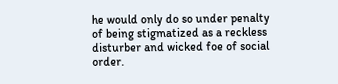he would only do so under penalty of being stigmatized as a reckless disturber and wicked foe of social order.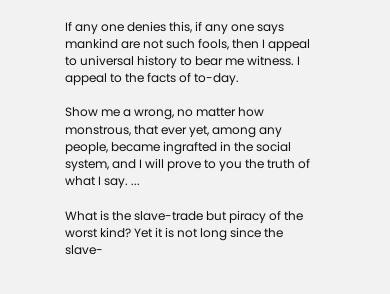If any one denies this, if any one says mankind are not such fools, then I appeal to universal history to bear me witness. I appeal to the facts of to-day.

Show me a wrong, no matter how monstrous, that ever yet, among any people, became ingrafted in the social system, and I will prove to you the truth of what I say. ...

What is the slave-trade but piracy of the worst kind? Yet it is not long since the slave-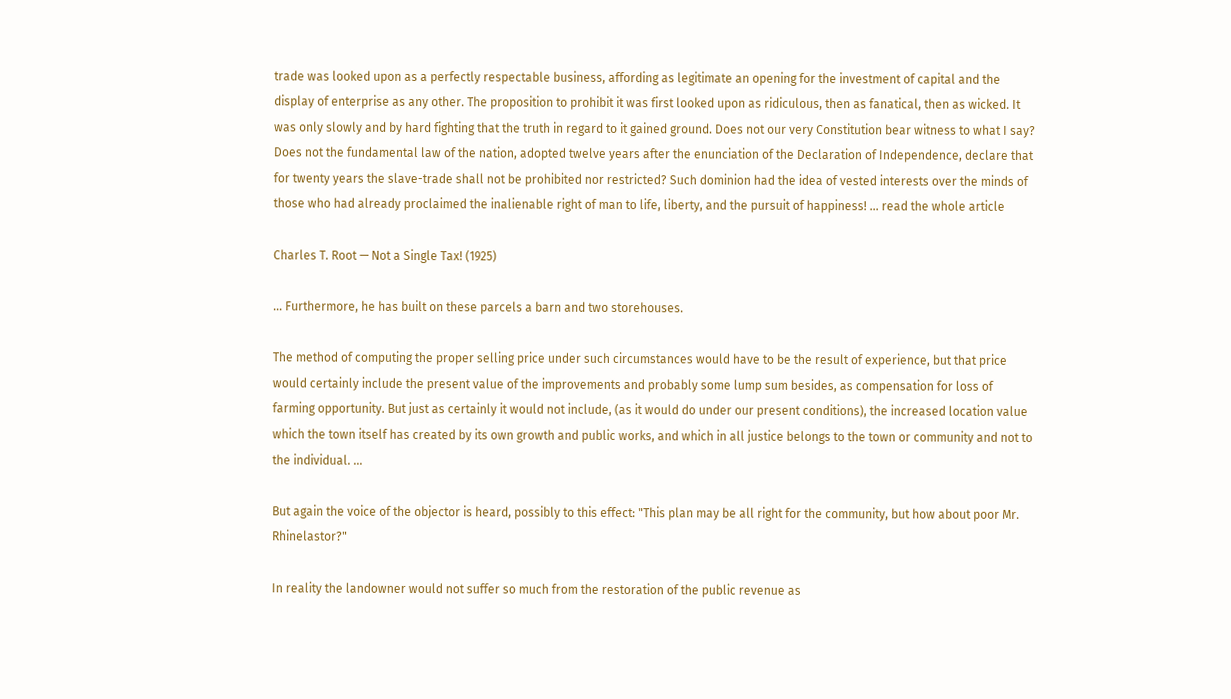trade was looked upon as a perfectly respectable business, affording as legitimate an opening for the investment of capital and the display of enterprise as any other. The proposition to prohibit it was first looked upon as ridiculous, then as fanatical, then as wicked. It was only slowly and by hard fighting that the truth in regard to it gained ground. Does not our very Constitution bear witness to what I say? Does not the fundamental law of the nation, adopted twelve years after the enunciation of the Declaration of Independence, declare that for twenty years the slave-trade shall not be prohibited nor restricted? Such dominion had the idea of vested interests over the minds of those who had already proclaimed the inalienable right of man to life, liberty, and the pursuit of happiness! ... read the whole article

Charles T. Root — Not a Single Tax! (1925)

... Furthermore, he has built on these parcels a barn and two storehouses.

The method of computing the proper selling price under such circumstances would have to be the result of experience, but that price would certainly include the present value of the improvements and probably some lump sum besides, as compensation for loss of farming opportunity. But just as certainly it would not include, (as it would do under our present conditions), the increased location value which the town itself has created by its own growth and public works, and which in all justice belongs to the town or community and not to the individual. ...

But again the voice of the objector is heard, possibly to this effect: "This plan may be all right for the community, but how about poor Mr. Rhinelastor?"

In reality the landowner would not suffer so much from the restoration of the public revenue as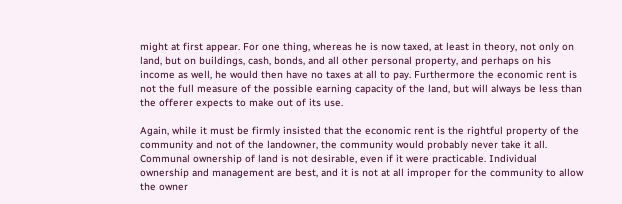might at first appear. For one thing, whereas he is now taxed, at least in theory, not only on land, but on buildings, cash, bonds, and all other personal property, and perhaps on his income as well, he would then have no taxes at all to pay. Furthermore the economic rent is not the full measure of the possible earning capacity of the land, but will always be less than the offerer expects to make out of its use.

Again, while it must be firmly insisted that the economic rent is the rightful property of the community and not of the landowner, the community would probably never take it all. Communal ownership of land is not desirable, even if it were practicable. Individual ownership and management are best, and it is not at all improper for the community to allow the owner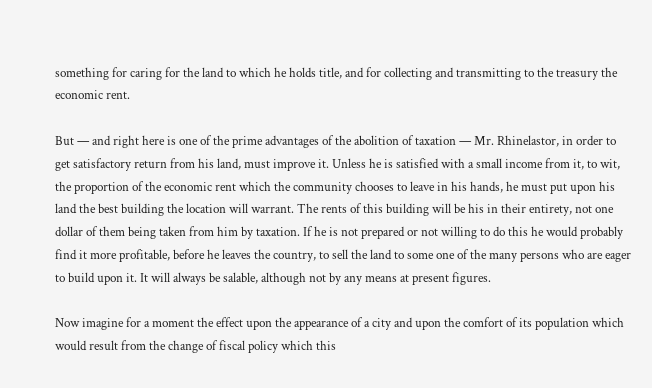something for caring for the land to which he holds title, and for collecting and transmitting to the treasury the economic rent.

But — and right here is one of the prime advantages of the abolition of taxation — Mr. Rhinelastor, in order to get satisfactory return from his land, must improve it. Unless he is satisfied with a small income from it, to wit, the proportion of the economic rent which the community chooses to leave in his hands, he must put upon his land the best building the location will warrant. The rents of this building will be his in their entirety, not one dollar of them being taken from him by taxation. If he is not prepared or not willing to do this he would probably find it more profitable, before he leaves the country, to sell the land to some one of the many persons who are eager to build upon it. It will always be salable, although not by any means at present figures.

Now imagine for a moment the effect upon the appearance of a city and upon the comfort of its population which would result from the change of fiscal policy which this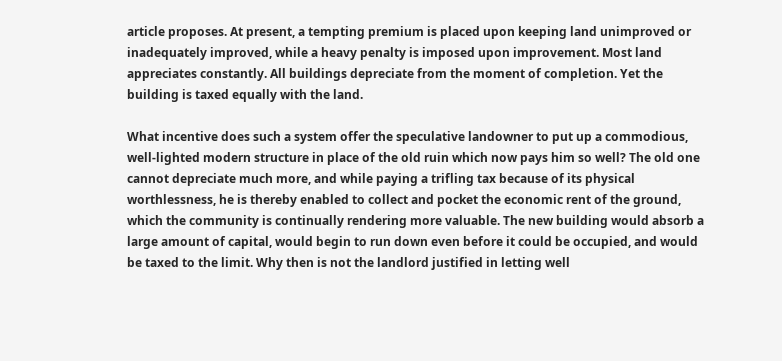article proposes. At present, a tempting premium is placed upon keeping land unimproved or inadequately improved, while a heavy penalty is imposed upon improvement. Most land appreciates constantly. All buildings depreciate from the moment of completion. Yet the building is taxed equally with the land.

What incentive does such a system offer the speculative landowner to put up a commodious, well-lighted modern structure in place of the old ruin which now pays him so well? The old one cannot depreciate much more, and while paying a trifling tax because of its physical worthlessness, he is thereby enabled to collect and pocket the economic rent of the ground, which the community is continually rendering more valuable. The new building would absorb a large amount of capital, would begin to run down even before it could be occupied, and would be taxed to the limit. Why then is not the landlord justified in letting well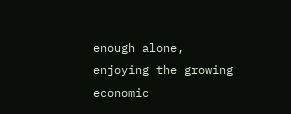enough alone, enjoying the growing economic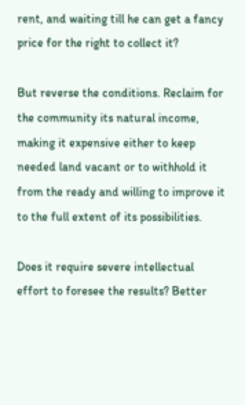rent, and waiting till he can get a fancy price for the right to collect it?

But reverse the conditions. Reclaim for the community its natural income, making it expensive either to keep needed land vacant or to withhold it from the ready and willing to improve it to the full extent of its possibilities.

Does it require severe intellectual effort to foresee the results? Better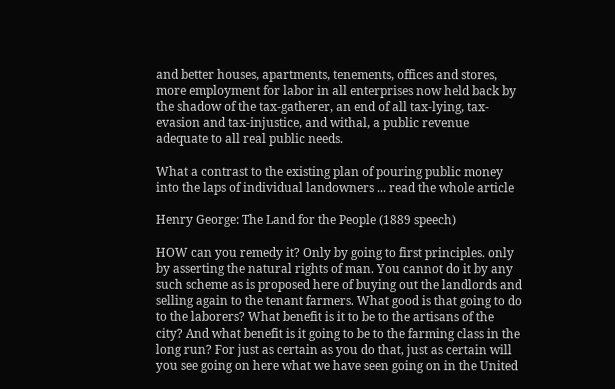and better houses, apartments, tenements, offices and stores, more employment for labor in all enterprises now held back by the shadow of the tax-gatherer, an end of all tax-lying, tax-evasion and tax-injustice, and withal, a public revenue adequate to all real public needs.

What a contrast to the existing plan of pouring public money into the laps of individual landowners ... read the whole article

Henry George: The Land for the People (1889 speech)

HOW can you remedy it? Only by going to first principles. only by asserting the natural rights of man. You cannot do it by any such scheme as is proposed here of buying out the landlords and selling again to the tenant farmers. What good is that going to do to the laborers? What benefit is it to be to the artisans of the city? And what benefit is it going to be to the farming class in the long run? For just as certain as you do that, just as certain will you see going on here what we have seen going on in the United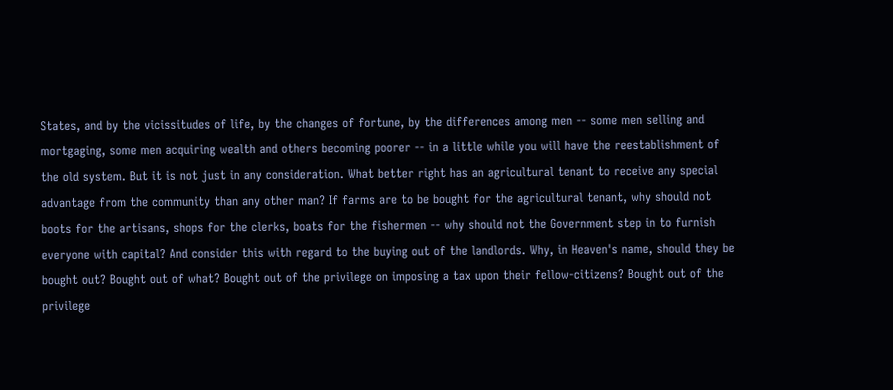States, and by the vicissitudes of life, by the changes of fortune, by the differences among men -- some men selling and mortgaging, some men acquiring wealth and others becoming poorer -- in a little while you will have the reestablishment of the old system. But it is not just in any consideration. What better right has an agricultural tenant to receive any special advantage from the community than any other man? If farms are to be bought for the agricultural tenant, why should not boots for the artisans, shops for the clerks, boats for the fishermen -- why should not the Government step in to furnish everyone with capital? And consider this with regard to the buying out of the landlords. Why, in Heaven's name, should they be bought out? Bought out of what? Bought out of the privilege on imposing a tax upon their fellow-citizens? Bought out of the privilege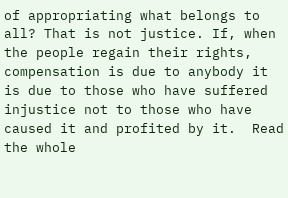of appropriating what belongs to all? That is not justice. If, when the people regain their rights, compensation is due to anybody it is due to those who have suffered injustice not to those who have caused it and profited by it.  Read the whole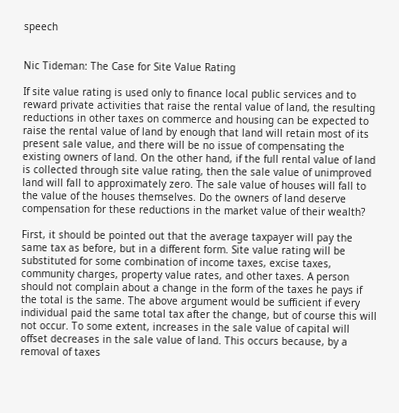speech


Nic Tideman: The Case for Site Value Rating

If site value rating is used only to finance local public services and to reward private activities that raise the rental value of land, the resulting reductions in other taxes on commerce and housing can be expected to raise the rental value of land by enough that land will retain most of its present sale value, and there will be no issue of compensating the existing owners of land. On the other hand, if the full rental value of land is collected through site value rating, then the sale value of unimproved land will fall to approximately zero. The sale value of houses will fall to the value of the houses themselves. Do the owners of land deserve compensation for these reductions in the market value of their wealth?

First, it should be pointed out that the average taxpayer will pay the same tax as before, but in a different form. Site value rating will be substituted for some combination of income taxes, excise taxes, community charges, property value rates, and other taxes. A person should not complain about a change in the form of the taxes he pays if the total is the same. The above argument would be sufficient if every individual paid the same total tax after the change, but of course this will not occur. To some extent, increases in the sale value of capital will offset decreases in the sale value of land. This occurs because, by a removal of taxes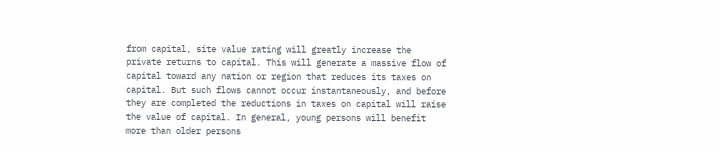from capital, site value rating will greatly increase the private returns to capital. This will generate a massive flow of capital toward any nation or region that reduces its taxes on capital. But such flows cannot occur instantaneously, and before they are completed the reductions in taxes on capital will raise the value of capital. In general, young persons will benefit more than older persons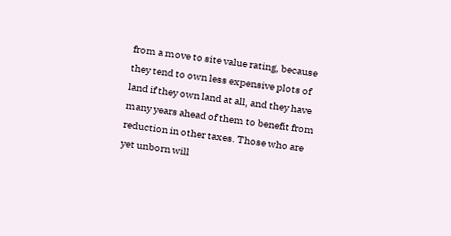from a move to site value rating, because they tend to own less expensive plots of land if they own land at all, and they have many years ahead of them to benefit from reduction in other taxes. Those who are yet unborn will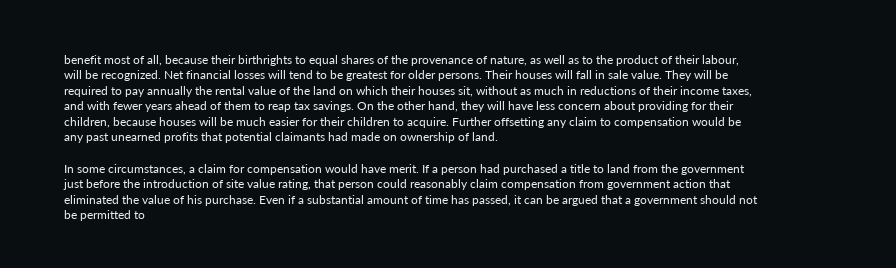benefit most of all, because their birthrights to equal shares of the provenance of nature, as well as to the product of their labour, will be recognized. Net financial losses will tend to be greatest for older persons. Their houses will fall in sale value. They will be required to pay annually the rental value of the land on which their houses sit, without as much in reductions of their income taxes, and with fewer years ahead of them to reap tax savings. On the other hand, they will have less concern about providing for their children, because houses will be much easier for their children to acquire. Further offsetting any claim to compensation would be any past unearned profits that potential claimants had made on ownership of land.

In some circumstances, a claim for compensation would have merit. If a person had purchased a title to land from the government just before the introduction of site value rating, that person could reasonably claim compensation from government action that eliminated the value of his purchase. Even if a substantial amount of time has passed, it can be argued that a government should not be permitted to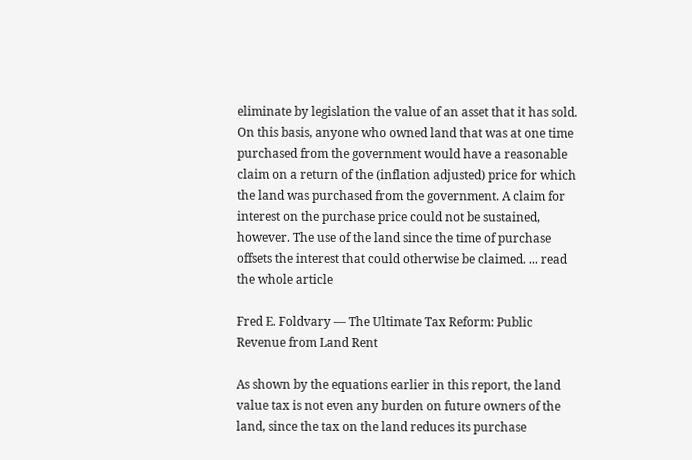eliminate by legislation the value of an asset that it has sold. On this basis, anyone who owned land that was at one time purchased from the government would have a reasonable claim on a return of the (inflation adjusted) price for which the land was purchased from the government. A claim for interest on the purchase price could not be sustained, however. The use of the land since the time of purchase offsets the interest that could otherwise be claimed. ... read the whole article

Fred E. Foldvary — The Ultimate Tax Reform: Public Revenue from Land Rent

As shown by the equations earlier in this report, the land value tax is not even any burden on future owners of the land, since the tax on the land reduces its purchase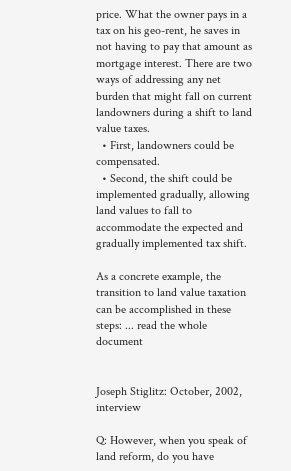price. What the owner pays in a tax on his geo-rent, he saves in not having to pay that amount as mortgage interest. There are two ways of addressing any net burden that might fall on current landowners during a shift to land value taxes.
  • First, landowners could be compensated.
  • Second, the shift could be implemented gradually, allowing land values to fall to accommodate the expected and gradually implemented tax shift.

As a concrete example, the transition to land value taxation can be accomplished in these steps: ... read the whole document


Joseph Stiglitz: October, 2002, interview

Q: However, when you speak of land reform, do you have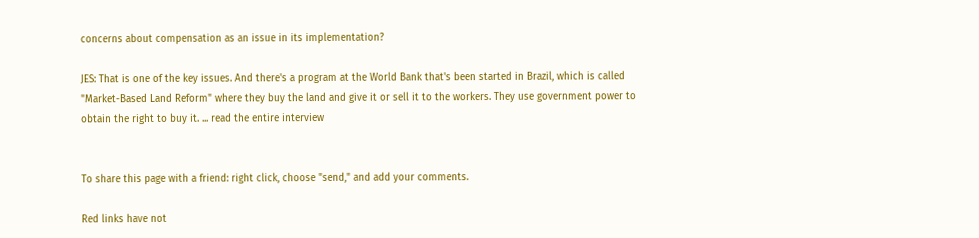concerns about compensation as an issue in its implementation?

JES: That is one of the key issues. And there's a program at the World Bank that's been started in Brazil, which is called "Market-Based Land Reform" where they buy the land and give it or sell it to the workers. They use government power to obtain the right to buy it. ... read the entire interview


To share this page with a friend: right click, choose "send," and add your comments.

Red links have not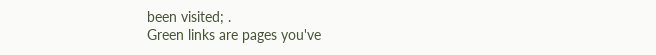been visited; .
Green links are pages you've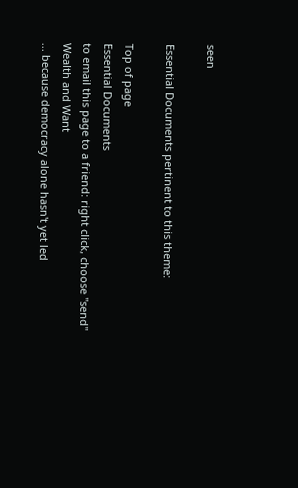seen

Essential Documents pertinent to this theme:

Top of page
Essential Documents
to email this page to a friend: right click, choose "send"
Wealth and Want
... because democracy alone hasn't yet led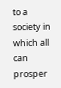to a society in which all can prosper